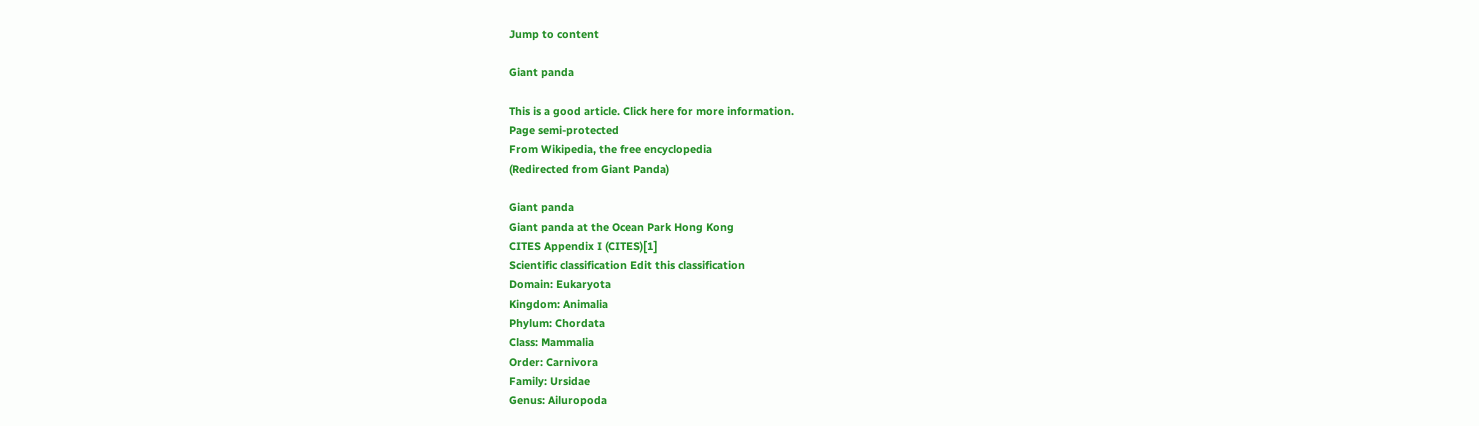Jump to content

Giant panda

This is a good article. Click here for more information.
Page semi-protected
From Wikipedia, the free encyclopedia
(Redirected from Giant Panda)

Giant panda
Giant panda at the Ocean Park Hong Kong
CITES Appendix I (CITES)[1]
Scientific classification Edit this classification
Domain: Eukaryota
Kingdom: Animalia
Phylum: Chordata
Class: Mammalia
Order: Carnivora
Family: Ursidae
Genus: Ailuropoda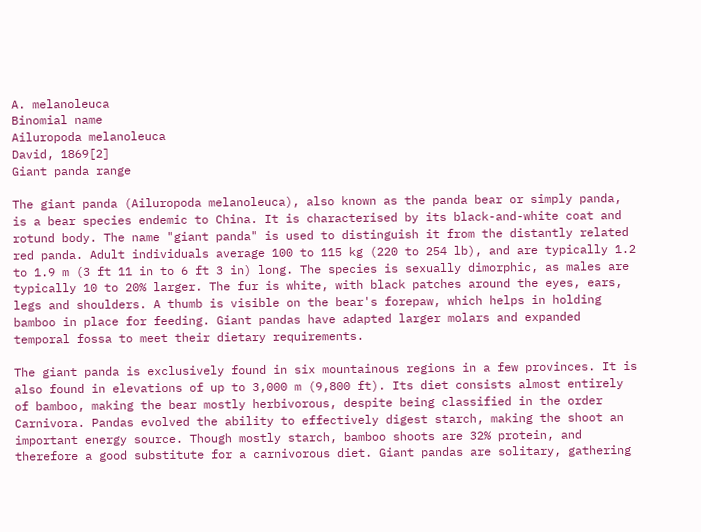A. melanoleuca
Binomial name
Ailuropoda melanoleuca
David, 1869[2]
Giant panda range

The giant panda (Ailuropoda melanoleuca), also known as the panda bear or simply panda, is a bear species endemic to China. It is characterised by its black-and-white coat and rotund body. The name "giant panda" is used to distinguish it from the distantly related red panda. Adult individuals average 100 to 115 kg (220 to 254 lb), and are typically 1.2 to 1.9 m (3 ft 11 in to 6 ft 3 in) long. The species is sexually dimorphic, as males are typically 10 to 20% larger. The fur is white, with black patches around the eyes, ears, legs and shoulders. A thumb is visible on the bear's forepaw, which helps in holding bamboo in place for feeding. Giant pandas have adapted larger molars and expanded temporal fossa to meet their dietary requirements.

The giant panda is exclusively found in six mountainous regions in a few provinces. It is also found in elevations of up to 3,000 m (9,800 ft). Its diet consists almost entirely of bamboo, making the bear mostly herbivorous, despite being classified in the order Carnivora. Pandas evolved the ability to effectively digest starch, making the shoot an important energy source. Though mostly starch, bamboo shoots are 32% protein, and therefore a good substitute for a carnivorous diet. Giant pandas are solitary, gathering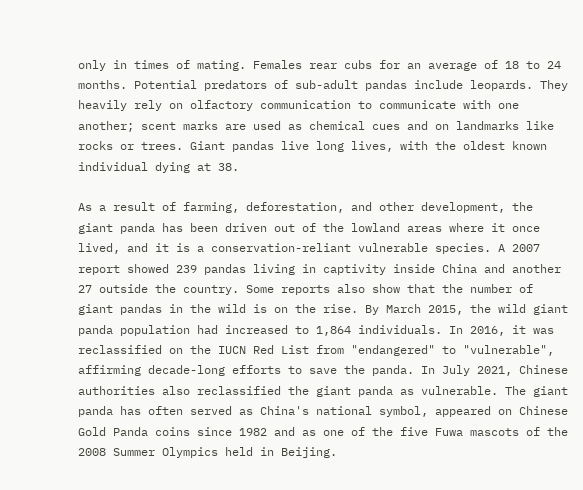only in times of mating. Females rear cubs for an average of 18 to 24 months. Potential predators of sub-adult pandas include leopards. They heavily rely on olfactory communication to communicate with one another; scent marks are used as chemical cues and on landmarks like rocks or trees. Giant pandas live long lives, with the oldest known individual dying at 38.

As a result of farming, deforestation, and other development, the giant panda has been driven out of the lowland areas where it once lived, and it is a conservation-reliant vulnerable species. A 2007 report showed 239 pandas living in captivity inside China and another 27 outside the country. Some reports also show that the number of giant pandas in the wild is on the rise. By March 2015, the wild giant panda population had increased to 1,864 individuals. In 2016, it was reclassified on the IUCN Red List from "endangered" to "vulnerable", affirming decade-long efforts to save the panda. In July 2021, Chinese authorities also reclassified the giant panda as vulnerable. The giant panda has often served as China's national symbol, appeared on Chinese Gold Panda coins since 1982 and as one of the five Fuwa mascots of the 2008 Summer Olympics held in Beijing.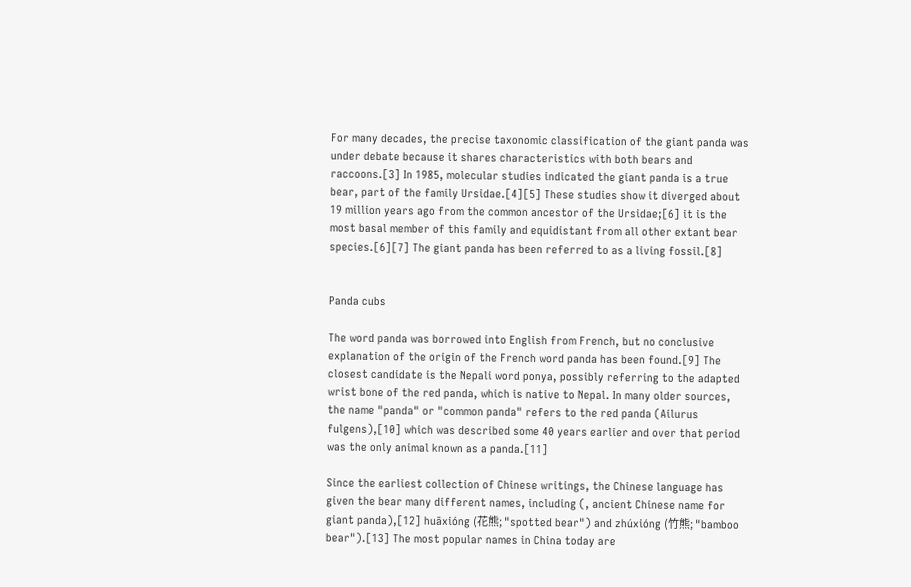For many decades, the precise taxonomic classification of the giant panda was under debate because it shares characteristics with both bears and raccoons.[3] In 1985, molecular studies indicated the giant panda is a true bear, part of the family Ursidae.[4][5] These studies show it diverged about 19 million years ago from the common ancestor of the Ursidae;[6] it is the most basal member of this family and equidistant from all other extant bear species.[6][7] The giant panda has been referred to as a living fossil.[8]


Panda cubs

The word panda was borrowed into English from French, but no conclusive explanation of the origin of the French word panda has been found.[9] The closest candidate is the Nepali word ponya, possibly referring to the adapted wrist bone of the red panda, which is native to Nepal. In many older sources, the name "panda" or "common panda" refers to the red panda (Ailurus fulgens),[10] which was described some 40 years earlier and over that period was the only animal known as a panda.[11]

Since the earliest collection of Chinese writings, the Chinese language has given the bear many different names, including (, ancient Chinese name for giant panda),[12] huāxióng (花熊; "spotted bear") and zhúxióng (竹熊; "bamboo bear").[13] The most popular names in China today are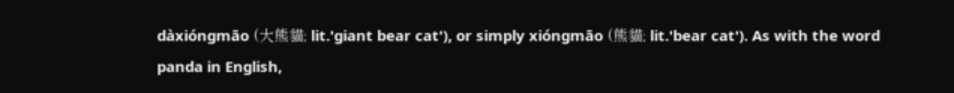dàxióngmāo (大熊貓; lit.'giant bear cat'), or simply xióngmāo (熊貓; lit.'bear cat'). As with the word panda in English,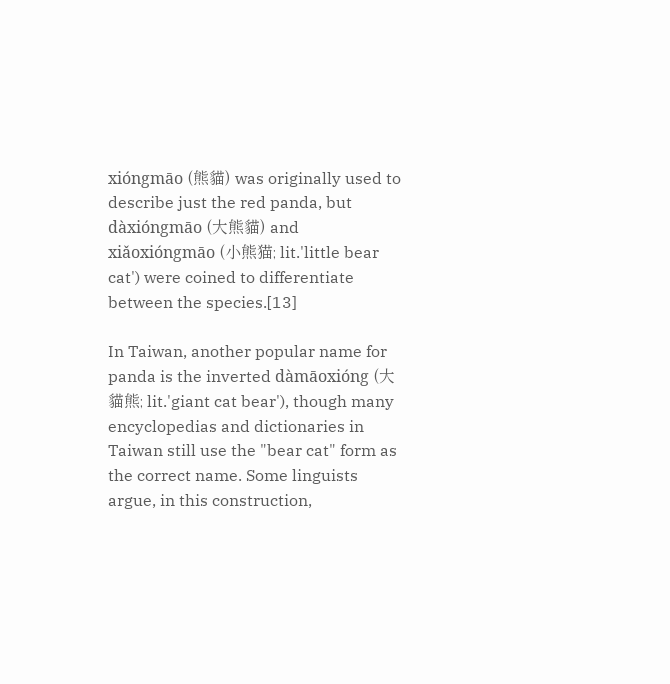xióngmāo (熊貓) was originally used to describe just the red panda, but dàxióngmāo (大熊貓) and xiǎoxióngmāo (小熊猫; lit.'little bear cat') were coined to differentiate between the species.[13]

In Taiwan, another popular name for panda is the inverted dàmāoxióng (大貓熊; lit.'giant cat bear'), though many encyclopedias and dictionaries in Taiwan still use the "bear cat" form as the correct name. Some linguists argue, in this construction,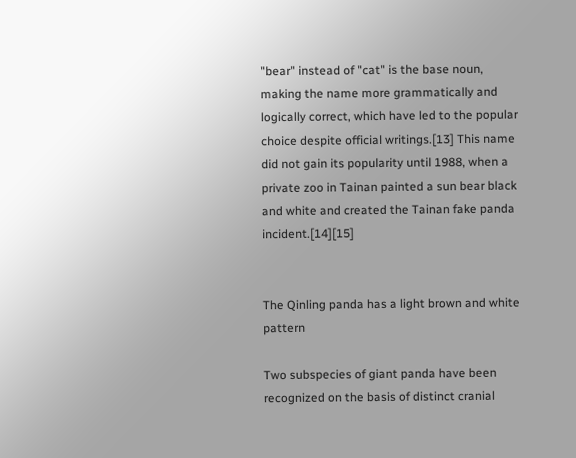"bear" instead of "cat" is the base noun, making the name more grammatically and logically correct, which have led to the popular choice despite official writings.[13] This name did not gain its popularity until 1988, when a private zoo in Tainan painted a sun bear black and white and created the Tainan fake panda incident.[14][15]


The Qinling panda has a light brown and white pattern

Two subspecies of giant panda have been recognized on the basis of distinct cranial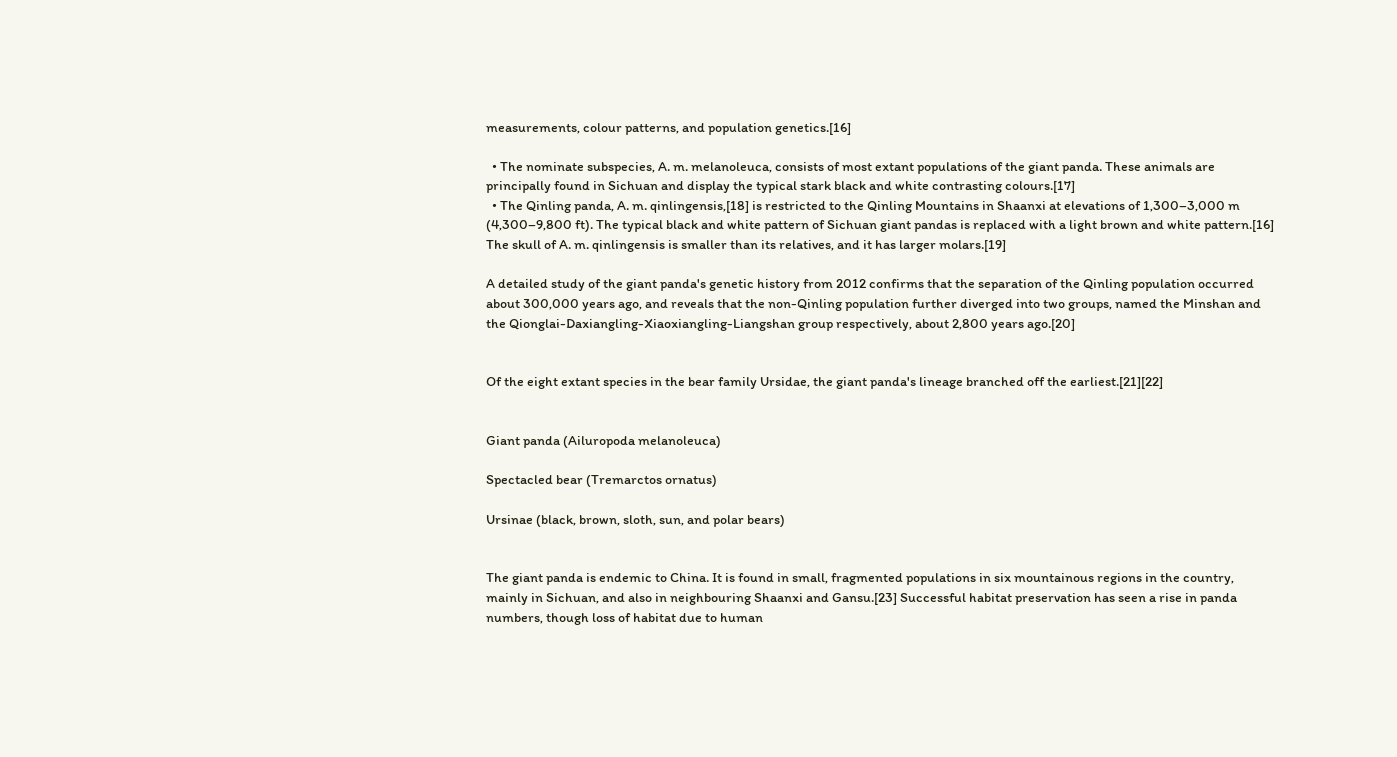measurements, colour patterns, and population genetics.[16]

  • The nominate subspecies, A. m. melanoleuca, consists of most extant populations of the giant panda. These animals are principally found in Sichuan and display the typical stark black and white contrasting colours.[17]
  • The Qinling panda, A. m. qinlingensis,[18] is restricted to the Qinling Mountains in Shaanxi at elevations of 1,300–3,000 m (4,300–9,800 ft). The typical black and white pattern of Sichuan giant pandas is replaced with a light brown and white pattern.[16] The skull of A. m. qinlingensis is smaller than its relatives, and it has larger molars.[19]

A detailed study of the giant panda's genetic history from 2012 confirms that the separation of the Qinling population occurred about 300,000 years ago, and reveals that the non-Qinling population further diverged into two groups, named the Minshan and the Qionglai-Daxiangling-Xiaoxiangling-Liangshan group respectively, about 2,800 years ago.[20]


Of the eight extant species in the bear family Ursidae, the giant panda's lineage branched off the earliest.[21][22]


Giant panda (Ailuropoda melanoleuca)

Spectacled bear (Tremarctos ornatus)

Ursinae (black, brown, sloth, sun, and polar bears)


The giant panda is endemic to China. It is found in small, fragmented populations in six mountainous regions in the country, mainly in Sichuan, and also in neighbouring Shaanxi and Gansu.[23] Successful habitat preservation has seen a rise in panda numbers, though loss of habitat due to human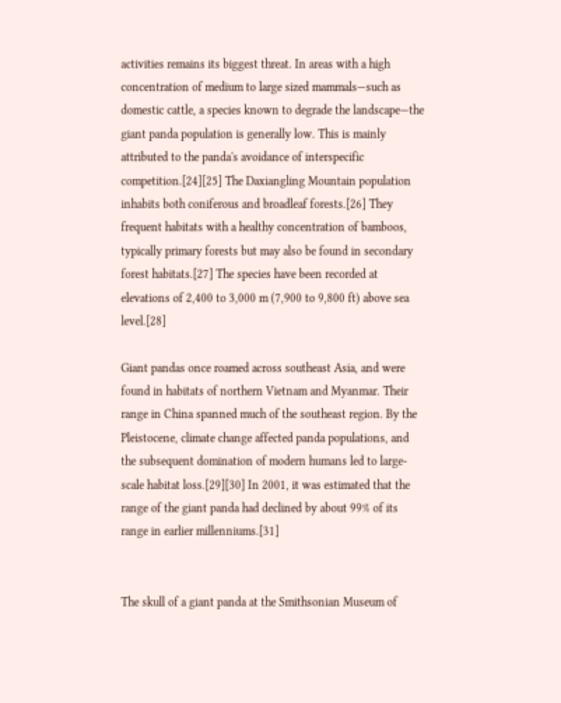activities remains its biggest threat. In areas with a high concentration of medium to large sized mammals—such as domestic cattle, a species known to degrade the landscape—the giant panda population is generally low. This is mainly attributed to the panda's avoidance of interspecific competition.[24][25] The Daxiangling Mountain population inhabits both coniferous and broadleaf forests.[26] They frequent habitats with a healthy concentration of bamboos, typically primary forests but may also be found in secondary forest habitats.[27] The species have been recorded at elevations of 2,400 to 3,000 m (7,900 to 9,800 ft) above sea level.[28]

Giant pandas once roamed across southeast Asia, and were found in habitats of northern Vietnam and Myanmar. Their range in China spanned much of the southeast region. By the Pleistocene, climate change affected panda populations, and the subsequent domination of modern humans led to large-scale habitat loss.[29][30] In 2001, it was estimated that the range of the giant panda had declined by about 99% of its range in earlier millenniums.[31]


The skull of a giant panda at the Smithsonian Museum of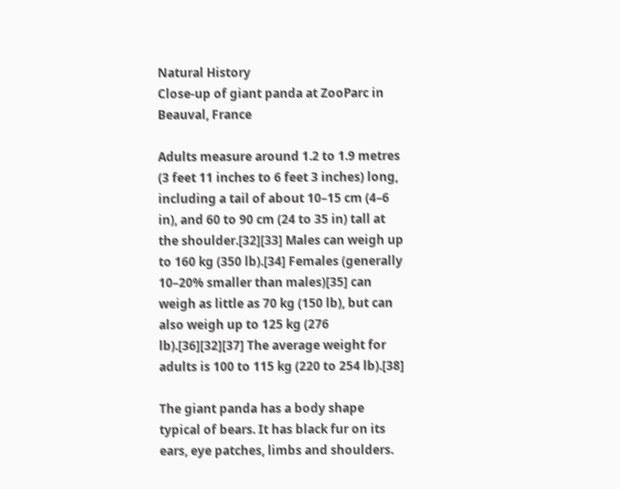Natural History
Close-up of giant panda at ZooParc in Beauval, France

Adults measure around 1.2 to 1.9 metres (3 feet 11 inches to 6 feet 3 inches) long, including a tail of about 10–15 cm (4–6 in), and 60 to 90 cm (24 to 35 in) tall at the shoulder.[32][33] Males can weigh up to 160 kg (350 lb).[34] Females (generally 10–20% smaller than males)[35] can weigh as little as 70 kg (150 lb), but can also weigh up to 125 kg (276 lb).[36][32][37] The average weight for adults is 100 to 115 kg (220 to 254 lb).[38]

The giant panda has a body shape typical of bears. It has black fur on its ears, eye patches, limbs and shoulders.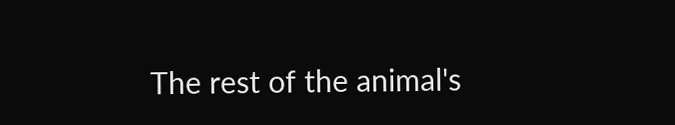The rest of the animal's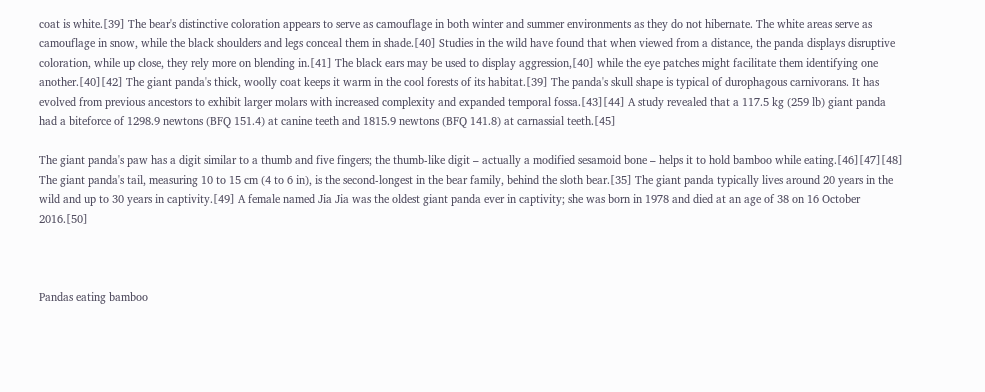coat is white.[39] The bear's distinctive coloration appears to serve as camouflage in both winter and summer environments as they do not hibernate. The white areas serve as camouflage in snow, while the black shoulders and legs conceal them in shade.[40] Studies in the wild have found that when viewed from a distance, the panda displays disruptive coloration, while up close, they rely more on blending in.[41] The black ears may be used to display aggression,[40] while the eye patches might facilitate them identifying one another.[40][42] The giant panda's thick, woolly coat keeps it warm in the cool forests of its habitat.[39] The panda's skull shape is typical of durophagous carnivorans. It has evolved from previous ancestors to exhibit larger molars with increased complexity and expanded temporal fossa.[43][44] A study revealed that a 117.5 kg (259 lb) giant panda had a biteforce of 1298.9 newtons (BFQ 151.4) at canine teeth and 1815.9 newtons (BFQ 141.8) at carnassial teeth.[45]

The giant panda's paw has a digit similar to a thumb and five fingers; the thumb-like digit – actually a modified sesamoid bone – helps it to hold bamboo while eating.[46][47][48] The giant panda's tail, measuring 10 to 15 cm (4 to 6 in), is the second-longest in the bear family, behind the sloth bear.[35] The giant panda typically lives around 20 years in the wild and up to 30 years in captivity.[49] A female named Jia Jia was the oldest giant panda ever in captivity; she was born in 1978 and died at an age of 38 on 16 October 2016.[50]



Pandas eating bamboo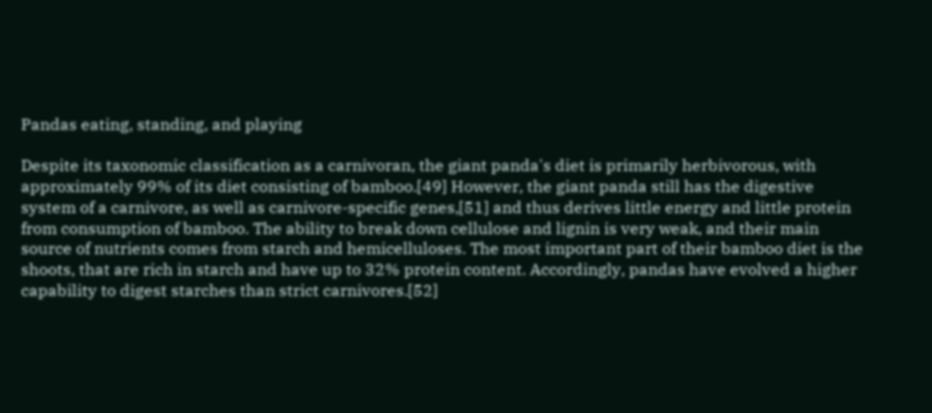Pandas eating, standing, and playing

Despite its taxonomic classification as a carnivoran, the giant panda's diet is primarily herbivorous, with approximately 99% of its diet consisting of bamboo.[49] However, the giant panda still has the digestive system of a carnivore, as well as carnivore-specific genes,[51] and thus derives little energy and little protein from consumption of bamboo. The ability to break down cellulose and lignin is very weak, and their main source of nutrients comes from starch and hemicelluloses. The most important part of their bamboo diet is the shoots, that are rich in starch and have up to 32% protein content. Accordingly, pandas have evolved a higher capability to digest starches than strict carnivores.[52]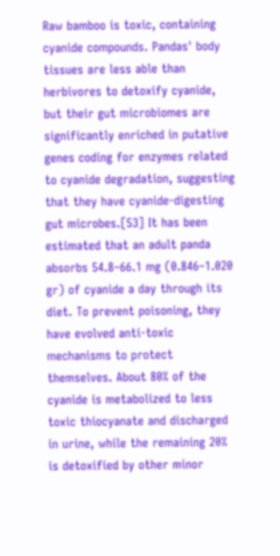Raw bamboo is toxic, containing cyanide compounds. Pandas' body tissues are less able than herbivores to detoxify cyanide, but their gut microbiomes are significantly enriched in putative genes coding for enzymes related to cyanide degradation, suggesting that they have cyanide-digesting gut microbes.[53] It has been estimated that an adult panda absorbs 54.8–66.1 mg (0.846–1.020 gr) of cyanide a day through its diet. To prevent poisoning, they have evolved anti-toxic mechanisms to protect themselves. About 80% of the cyanide is metabolized to less toxic thiocyanate and discharged in urine, while the remaining 20% is detoxified by other minor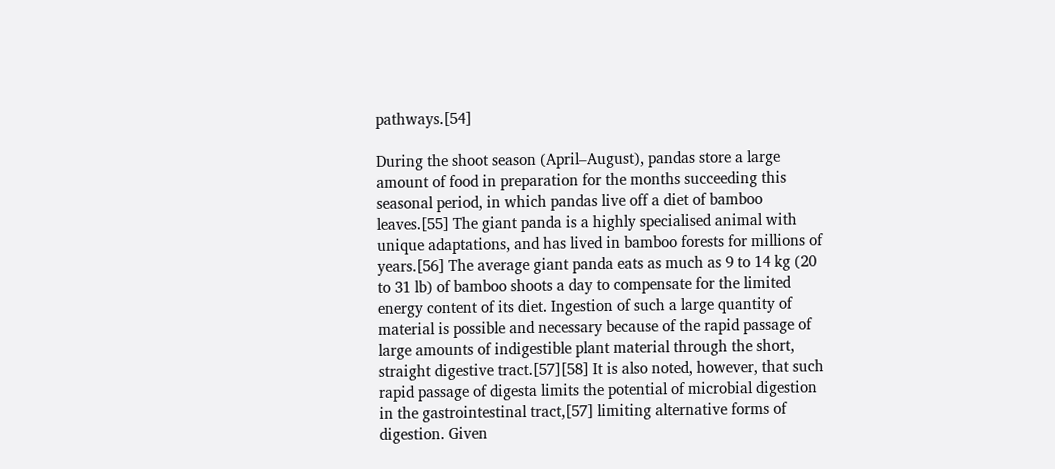pathways.[54]

During the shoot season (April–August), pandas store a large amount of food in preparation for the months succeeding this seasonal period, in which pandas live off a diet of bamboo leaves.[55] The giant panda is a highly specialised animal with unique adaptations, and has lived in bamboo forests for millions of years.[56] The average giant panda eats as much as 9 to 14 kg (20 to 31 lb) of bamboo shoots a day to compensate for the limited energy content of its diet. Ingestion of such a large quantity of material is possible and necessary because of the rapid passage of large amounts of indigestible plant material through the short, straight digestive tract.[57][58] It is also noted, however, that such rapid passage of digesta limits the potential of microbial digestion in the gastrointestinal tract,[57] limiting alternative forms of digestion. Given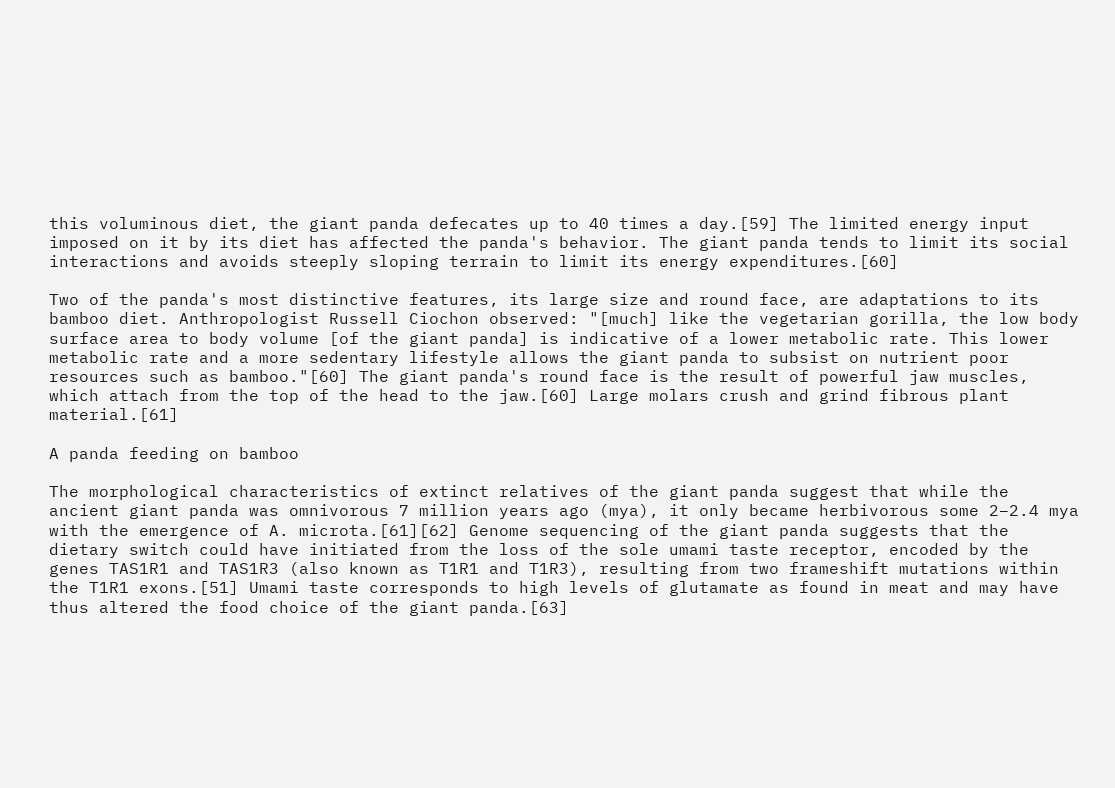this voluminous diet, the giant panda defecates up to 40 times a day.[59] The limited energy input imposed on it by its diet has affected the panda's behavior. The giant panda tends to limit its social interactions and avoids steeply sloping terrain to limit its energy expenditures.[60]

Two of the panda's most distinctive features, its large size and round face, are adaptations to its bamboo diet. Anthropologist Russell Ciochon observed: "[much] like the vegetarian gorilla, the low body surface area to body volume [of the giant panda] is indicative of a lower metabolic rate. This lower metabolic rate and a more sedentary lifestyle allows the giant panda to subsist on nutrient poor resources such as bamboo."[60] The giant panda's round face is the result of powerful jaw muscles, which attach from the top of the head to the jaw.[60] Large molars crush and grind fibrous plant material.[61]

A panda feeding on bamboo

The morphological characteristics of extinct relatives of the giant panda suggest that while the ancient giant panda was omnivorous 7 million years ago (mya), it only became herbivorous some 2–2.4 mya with the emergence of A. microta.[61][62] Genome sequencing of the giant panda suggests that the dietary switch could have initiated from the loss of the sole umami taste receptor, encoded by the genes TAS1R1 and TAS1R3 (also known as T1R1 and T1R3), resulting from two frameshift mutations within the T1R1 exons.[51] Umami taste corresponds to high levels of glutamate as found in meat and may have thus altered the food choice of the giant panda.[63]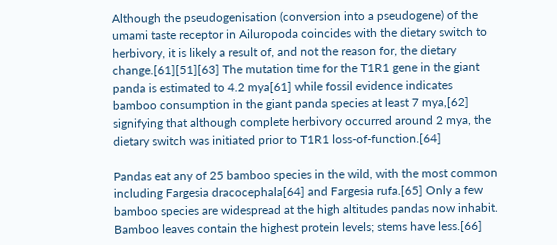Although the pseudogenisation (conversion into a pseudogene) of the umami taste receptor in Ailuropoda coincides with the dietary switch to herbivory, it is likely a result of, and not the reason for, the dietary change.[61][51][63] The mutation time for the T1R1 gene in the giant panda is estimated to 4.2 mya[61] while fossil evidence indicates bamboo consumption in the giant panda species at least 7 mya,[62] signifying that although complete herbivory occurred around 2 mya, the dietary switch was initiated prior to T1R1 loss-of-function.[64]

Pandas eat any of 25 bamboo species in the wild, with the most common including Fargesia dracocephala[64] and Fargesia rufa.[65] Only a few bamboo species are widespread at the high altitudes pandas now inhabit. Bamboo leaves contain the highest protein levels; stems have less.[66]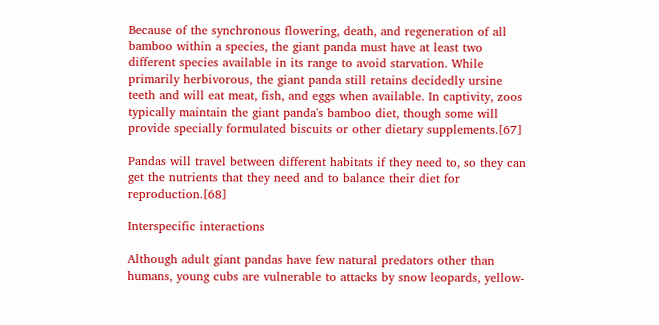Because of the synchronous flowering, death, and regeneration of all bamboo within a species, the giant panda must have at least two different species available in its range to avoid starvation. While primarily herbivorous, the giant panda still retains decidedly ursine teeth and will eat meat, fish, and eggs when available. In captivity, zoos typically maintain the giant panda's bamboo diet, though some will provide specially formulated biscuits or other dietary supplements.[67]

Pandas will travel between different habitats if they need to, so they can get the nutrients that they need and to balance their diet for reproduction.[68]

Interspecific interactions

Although adult giant pandas have few natural predators other than humans, young cubs are vulnerable to attacks by snow leopards, yellow-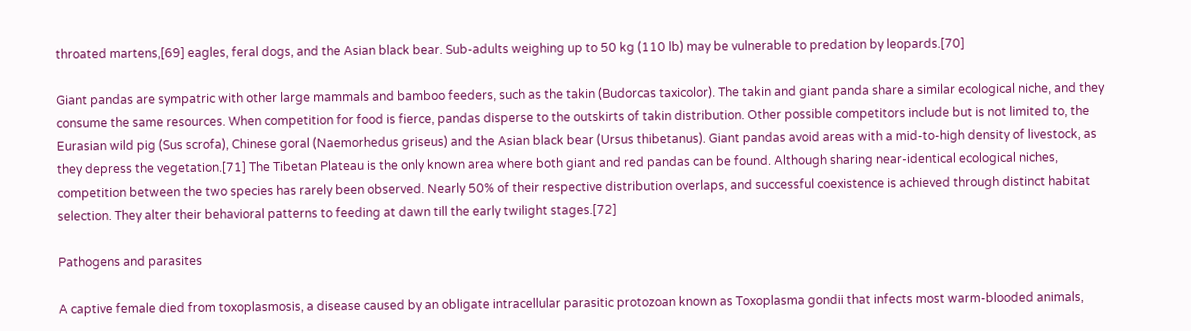throated martens,[69] eagles, feral dogs, and the Asian black bear. Sub-adults weighing up to 50 kg (110 lb) may be vulnerable to predation by leopards.[70]

Giant pandas are sympatric with other large mammals and bamboo feeders, such as the takin (Budorcas taxicolor). The takin and giant panda share a similar ecological niche, and they consume the same resources. When competition for food is fierce, pandas disperse to the outskirts of takin distribution. Other possible competitors include but is not limited to, the Eurasian wild pig (Sus scrofa), Chinese goral (Naemorhedus griseus) and the Asian black bear (Ursus thibetanus). Giant pandas avoid areas with a mid-to-high density of livestock, as they depress the vegetation.[71] The Tibetan Plateau is the only known area where both giant and red pandas can be found. Although sharing near-identical ecological niches, competition between the two species has rarely been observed. Nearly 50% of their respective distribution overlaps, and successful coexistence is achieved through distinct habitat selection. They alter their behavioral patterns to feeding at dawn till the early twilight stages.[72]

Pathogens and parasites

A captive female died from toxoplasmosis, a disease caused by an obligate intracellular parasitic protozoan known as Toxoplasma gondii that infects most warm-blooded animals,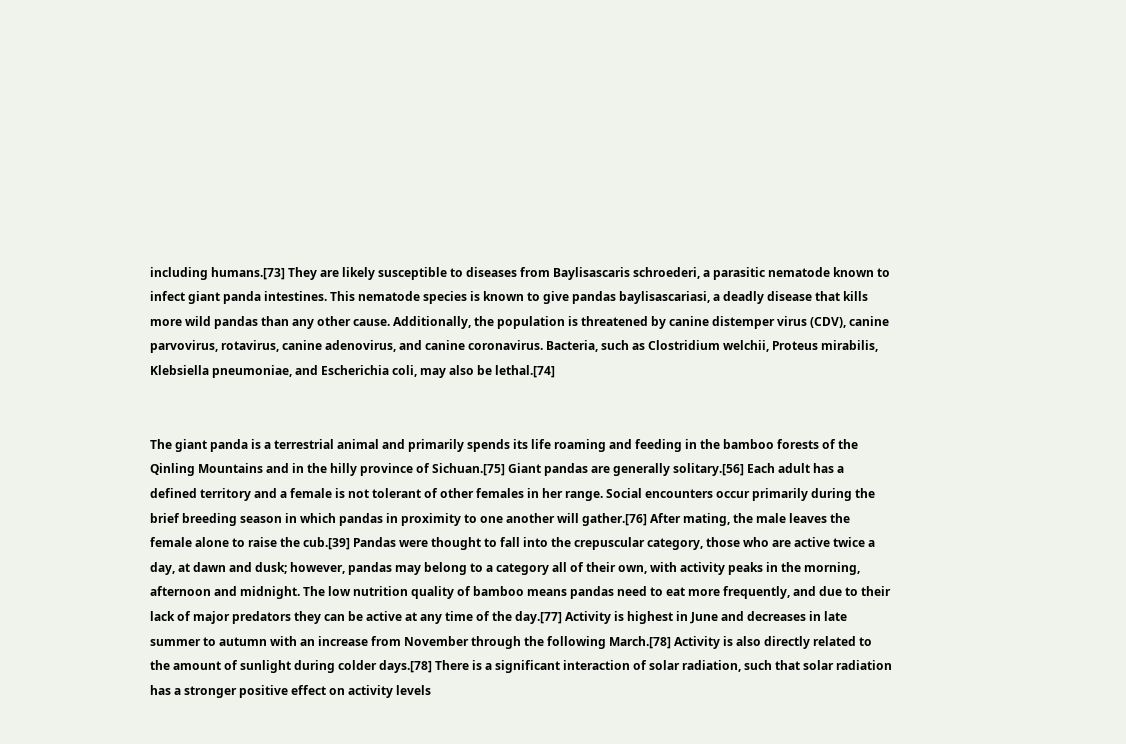including humans.[73] They are likely susceptible to diseases from Baylisascaris schroederi, a parasitic nematode known to infect giant panda intestines. This nematode species is known to give pandas baylisascariasi, a deadly disease that kills more wild pandas than any other cause. Additionally, the population is threatened by canine distemper virus (CDV), canine parvovirus, rotavirus, canine adenovirus, and canine coronavirus. Bacteria, such as Clostridium welchii, Proteus mirabilis, Klebsiella pneumoniae, and Escherichia coli, may also be lethal.[74]


The giant panda is a terrestrial animal and primarily spends its life roaming and feeding in the bamboo forests of the Qinling Mountains and in the hilly province of Sichuan.[75] Giant pandas are generally solitary.[56] Each adult has a defined territory and a female is not tolerant of other females in her range. Social encounters occur primarily during the brief breeding season in which pandas in proximity to one another will gather.[76] After mating, the male leaves the female alone to raise the cub.[39] Pandas were thought to fall into the crepuscular category, those who are active twice a day, at dawn and dusk; however, pandas may belong to a category all of their own, with activity peaks in the morning, afternoon and midnight. The low nutrition quality of bamboo means pandas need to eat more frequently, and due to their lack of major predators they can be active at any time of the day.[77] Activity is highest in June and decreases in late summer to autumn with an increase from November through the following March.[78] Activity is also directly related to the amount of sunlight during colder days.[78] There is a significant interaction of solar radiation, such that solar radiation has a stronger positive effect on activity levels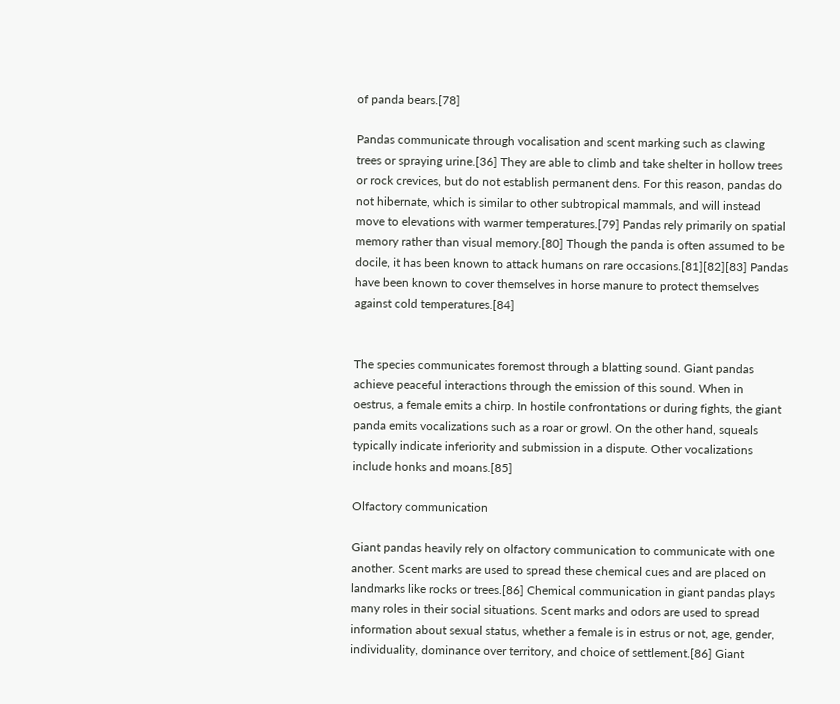of panda bears.[78]

Pandas communicate through vocalisation and scent marking such as clawing trees or spraying urine.[36] They are able to climb and take shelter in hollow trees or rock crevices, but do not establish permanent dens. For this reason, pandas do not hibernate, which is similar to other subtropical mammals, and will instead move to elevations with warmer temperatures.[79] Pandas rely primarily on spatial memory rather than visual memory.[80] Though the panda is often assumed to be docile, it has been known to attack humans on rare occasions.[81][82][83] Pandas have been known to cover themselves in horse manure to protect themselves against cold temperatures.[84]


The species communicates foremost through a blatting sound. Giant pandas achieve peaceful interactions through the emission of this sound. When in oestrus, a female emits a chirp. In hostile confrontations or during fights, the giant panda emits vocalizations such as a roar or growl. On the other hand, squeals typically indicate inferiority and submission in a dispute. Other vocalizations include honks and moans.[85]

Olfactory communication

Giant pandas heavily rely on olfactory communication to communicate with one another. Scent marks are used to spread these chemical cues and are placed on landmarks like rocks or trees.[86] Chemical communication in giant pandas plays many roles in their social situations. Scent marks and odors are used to spread information about sexual status, whether a female is in estrus or not, age, gender, individuality, dominance over territory, and choice of settlement.[86] Giant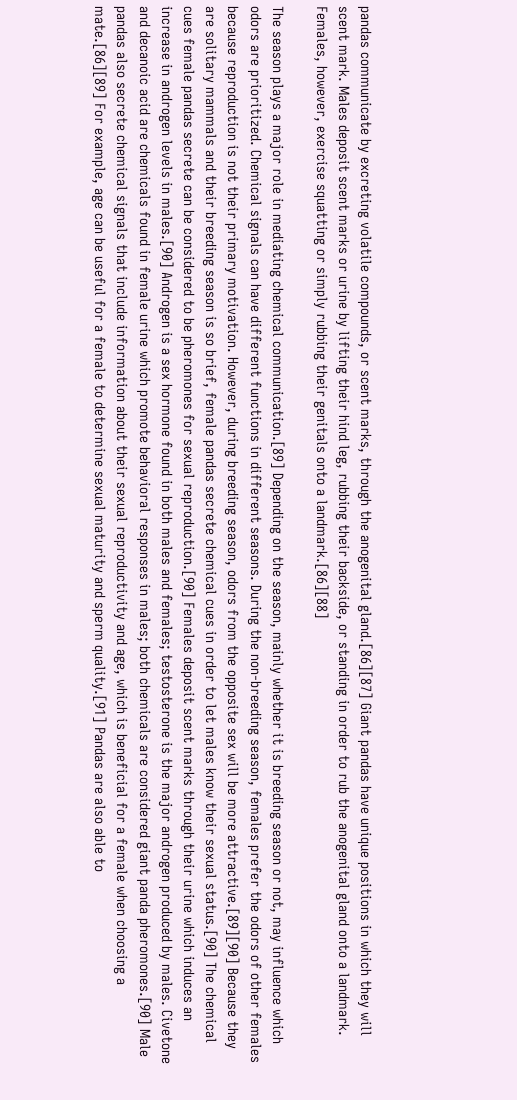pandas communicate by excreting volatile compounds, or scent marks, through the anogenital gland.[86][87] Giant pandas have unique positions in which they will scent mark. Males deposit scent marks or urine by lifting their hind leg, rubbing their backside, or standing in order to rub the anogenital gland onto a landmark. Females, however, exercise squatting or simply rubbing their genitals onto a landmark.[86][88]

The season plays a major role in mediating chemical communication.[89] Depending on the season, mainly whether it is breeding season or not, may influence which odors are prioritized. Chemical signals can have different functions in different seasons. During the non-breeding season, females prefer the odors of other females because reproduction is not their primary motivation. However, during breeding season, odors from the opposite sex will be more attractive.[89][90] Because they are solitary mammals and their breeding season is so brief, female pandas secrete chemical cues in order to let males know their sexual status.[90] The chemical cues female pandas secrete can be considered to be pheromones for sexual reproduction.[90] Females deposit scent marks through their urine which induces an increase in androgen levels in males.[90] Androgen is a sex hormone found in both males and females; testosterone is the major androgen produced by males. Civetone and decanoic acid are chemicals found in female urine which promote behavioral responses in males; both chemicals are considered giant panda pheromones.[90] Male pandas also secrete chemical signals that include information about their sexual reproductivity and age, which is beneficial for a female when choosing a mate.[86][89] For example, age can be useful for a female to determine sexual maturity and sperm quality.[91] Pandas are also able to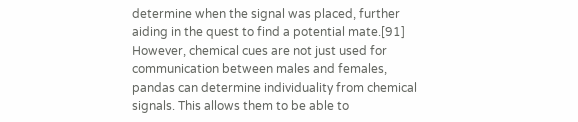determine when the signal was placed, further aiding in the quest to find a potential mate.[91] However, chemical cues are not just used for communication between males and females, pandas can determine individuality from chemical signals. This allows them to be able to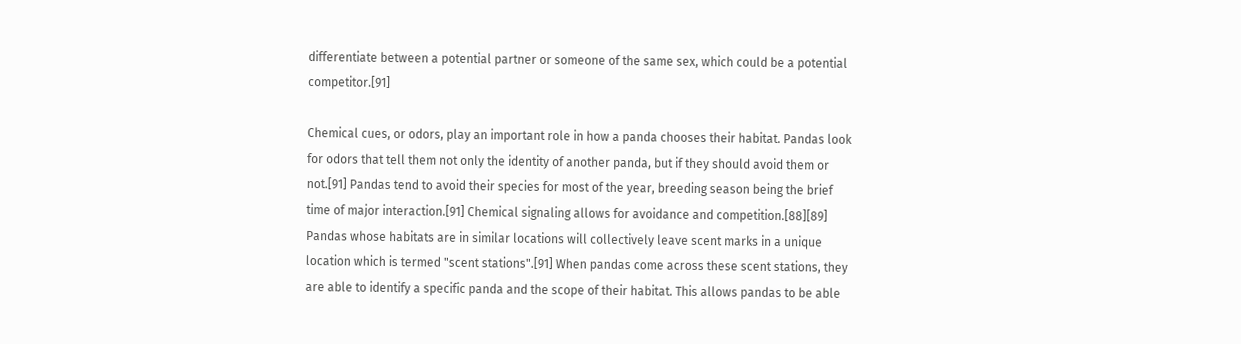differentiate between a potential partner or someone of the same sex, which could be a potential competitor.[91]

Chemical cues, or odors, play an important role in how a panda chooses their habitat. Pandas look for odors that tell them not only the identity of another panda, but if they should avoid them or not.[91] Pandas tend to avoid their species for most of the year, breeding season being the brief time of major interaction.[91] Chemical signaling allows for avoidance and competition.[88][89] Pandas whose habitats are in similar locations will collectively leave scent marks in a unique location which is termed "scent stations".[91] When pandas come across these scent stations, they are able to identify a specific panda and the scope of their habitat. This allows pandas to be able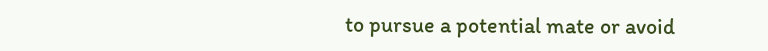to pursue a potential mate or avoid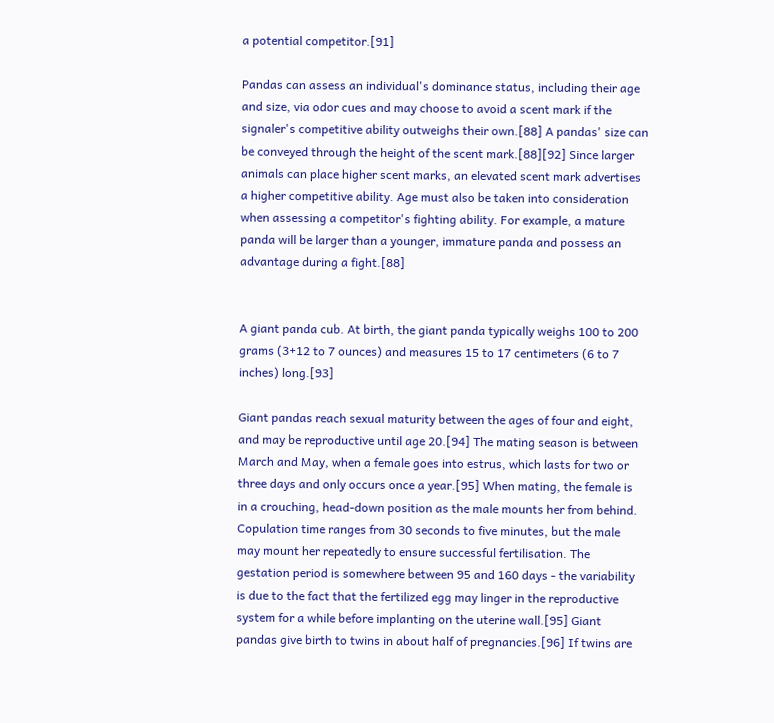a potential competitor.[91]

Pandas can assess an individual's dominance status, including their age and size, via odor cues and may choose to avoid a scent mark if the signaler's competitive ability outweighs their own.[88] A pandas' size can be conveyed through the height of the scent mark.[88][92] Since larger animals can place higher scent marks, an elevated scent mark advertises a higher competitive ability. Age must also be taken into consideration when assessing a competitor's fighting ability. For example, a mature panda will be larger than a younger, immature panda and possess an advantage during a fight.[88]


A giant panda cub. At birth, the giant panda typically weighs 100 to 200 grams (3+12 to 7 ounces) and measures 15 to 17 centimeters (6 to 7 inches) long.[93]

Giant pandas reach sexual maturity between the ages of four and eight, and may be reproductive until age 20.[94] The mating season is between March and May, when a female goes into estrus, which lasts for two or three days and only occurs once a year.[95] When mating, the female is in a crouching, head-down position as the male mounts her from behind. Copulation time ranges from 30 seconds to five minutes, but the male may mount her repeatedly to ensure successful fertilisation. The gestation period is somewhere between 95 and 160 days - the variability is due to the fact that the fertilized egg may linger in the reproductive system for a while before implanting on the uterine wall.[95] Giant pandas give birth to twins in about half of pregnancies.[96] If twins are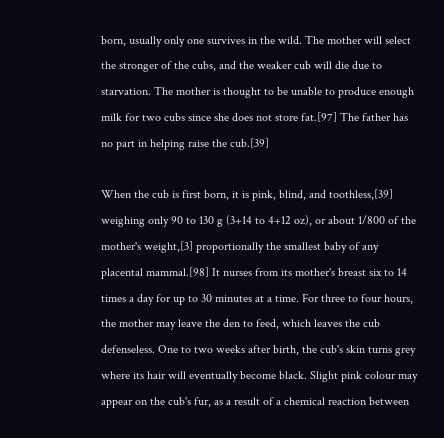born, usually only one survives in the wild. The mother will select the stronger of the cubs, and the weaker cub will die due to starvation. The mother is thought to be unable to produce enough milk for two cubs since she does not store fat.[97] The father has no part in helping raise the cub.[39]

When the cub is first born, it is pink, blind, and toothless,[39] weighing only 90 to 130 g (3+14 to 4+12 oz), or about 1/800 of the mother's weight,[3] proportionally the smallest baby of any placental mammal.[98] It nurses from its mother's breast six to 14 times a day for up to 30 minutes at a time. For three to four hours, the mother may leave the den to feed, which leaves the cub defenseless. One to two weeks after birth, the cub's skin turns grey where its hair will eventually become black. Slight pink colour may appear on the cub's fur, as a result of a chemical reaction between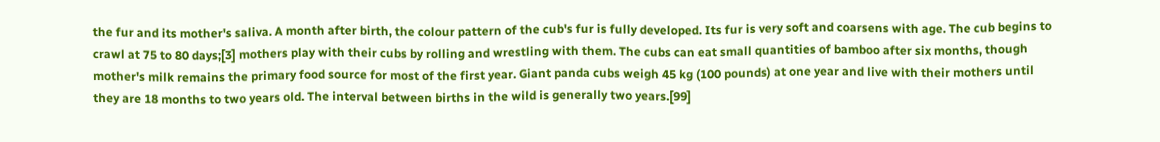the fur and its mother's saliva. A month after birth, the colour pattern of the cub's fur is fully developed. Its fur is very soft and coarsens with age. The cub begins to crawl at 75 to 80 days;[3] mothers play with their cubs by rolling and wrestling with them. The cubs can eat small quantities of bamboo after six months, though mother's milk remains the primary food source for most of the first year. Giant panda cubs weigh 45 kg (100 pounds) at one year and live with their mothers until they are 18 months to two years old. The interval between births in the wild is generally two years.[99]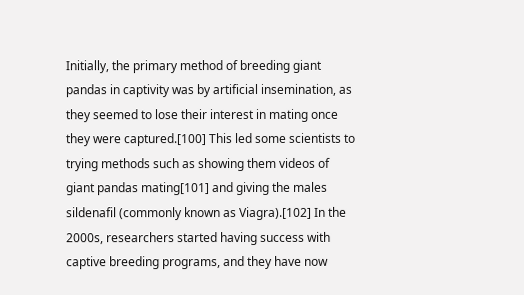Initially, the primary method of breeding giant pandas in captivity was by artificial insemination, as they seemed to lose their interest in mating once they were captured.[100] This led some scientists to trying methods such as showing them videos of giant pandas mating[101] and giving the males sildenafil (commonly known as Viagra).[102] In the 2000s, researchers started having success with captive breeding programs, and they have now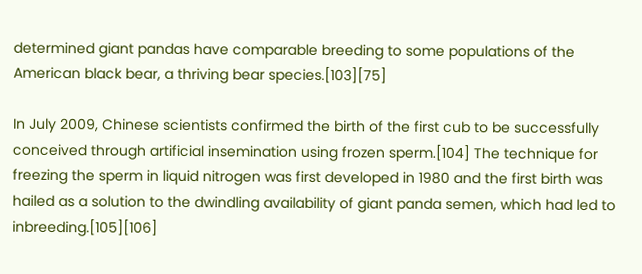determined giant pandas have comparable breeding to some populations of the American black bear, a thriving bear species.[103][75]

In July 2009, Chinese scientists confirmed the birth of the first cub to be successfully conceived through artificial insemination using frozen sperm.[104] The technique for freezing the sperm in liquid nitrogen was first developed in 1980 and the first birth was hailed as a solution to the dwindling availability of giant panda semen, which had led to inbreeding.[105][106]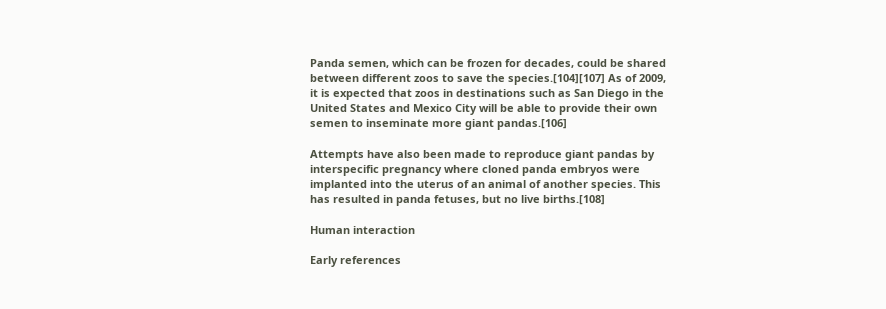Panda semen, which can be frozen for decades, could be shared between different zoos to save the species.[104][107] As of 2009, it is expected that zoos in destinations such as San Diego in the United States and Mexico City will be able to provide their own semen to inseminate more giant pandas.[106]

Attempts have also been made to reproduce giant pandas by interspecific pregnancy where cloned panda embryos were implanted into the uterus of an animal of another species. This has resulted in panda fetuses, but no live births.[108]

Human interaction

Early references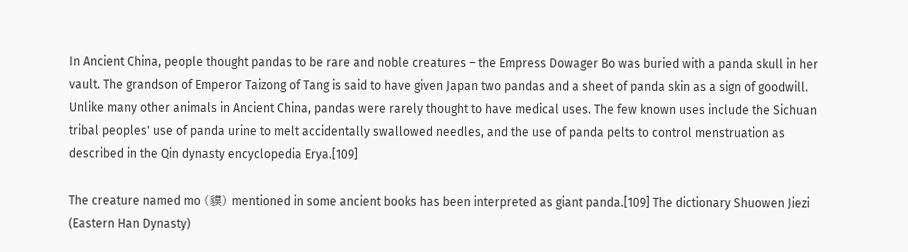In Ancient China, people thought pandas to be rare and noble creatures – the Empress Dowager Bo was buried with a panda skull in her vault. The grandson of Emperor Taizong of Tang is said to have given Japan two pandas and a sheet of panda skin as a sign of goodwill. Unlike many other animals in Ancient China, pandas were rarely thought to have medical uses. The few known uses include the Sichuan tribal peoples' use of panda urine to melt accidentally swallowed needles, and the use of panda pelts to control menstruation as described in the Qin dynasty encyclopedia Erya.[109]

The creature named mo (貘) mentioned in some ancient books has been interpreted as giant panda.[109] The dictionary Shuowen Jiezi (Eastern Han Dynasty)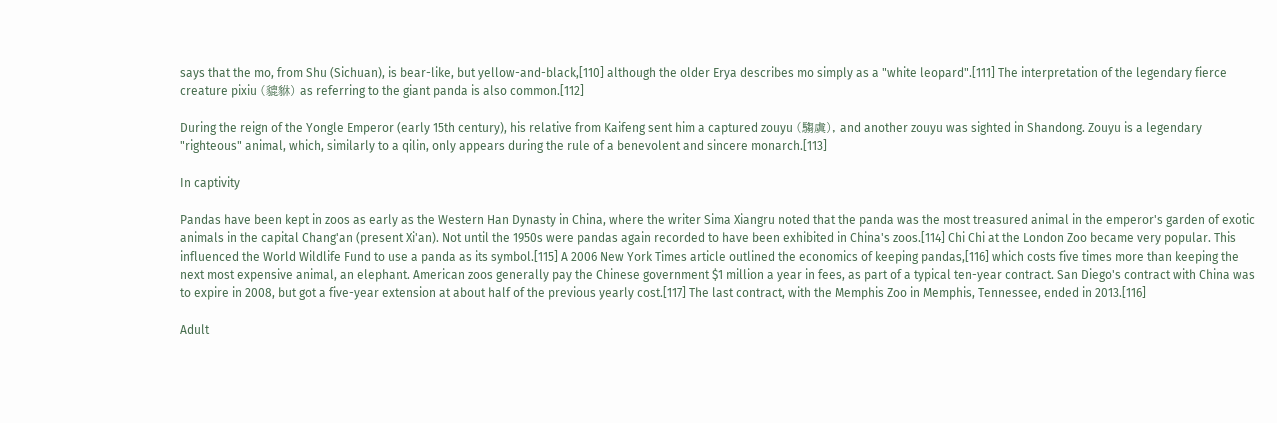says that the mo, from Shu (Sichuan), is bear-like, but yellow-and-black,[110] although the older Erya describes mo simply as a "white leopard".[111] The interpretation of the legendary fierce creature pixiu (貔貅) as referring to the giant panda is also common.[112]

During the reign of the Yongle Emperor (early 15th century), his relative from Kaifeng sent him a captured zouyu (騶虞), and another zouyu was sighted in Shandong. Zouyu is a legendary "righteous" animal, which, similarly to a qilin, only appears during the rule of a benevolent and sincere monarch.[113]

In captivity

Pandas have been kept in zoos as early as the Western Han Dynasty in China, where the writer Sima Xiangru noted that the panda was the most treasured animal in the emperor's garden of exotic animals in the capital Chang'an (present Xi'an). Not until the 1950s were pandas again recorded to have been exhibited in China's zoos.[114] Chi Chi at the London Zoo became very popular. This influenced the World Wildlife Fund to use a panda as its symbol.[115] A 2006 New York Times article outlined the economics of keeping pandas,[116] which costs five times more than keeping the next most expensive animal, an elephant. American zoos generally pay the Chinese government $1 million a year in fees, as part of a typical ten-year contract. San Diego's contract with China was to expire in 2008, but got a five-year extension at about half of the previous yearly cost.[117] The last contract, with the Memphis Zoo in Memphis, Tennessee, ended in 2013.[116]

Adult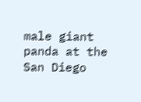male giant panda at the San Diego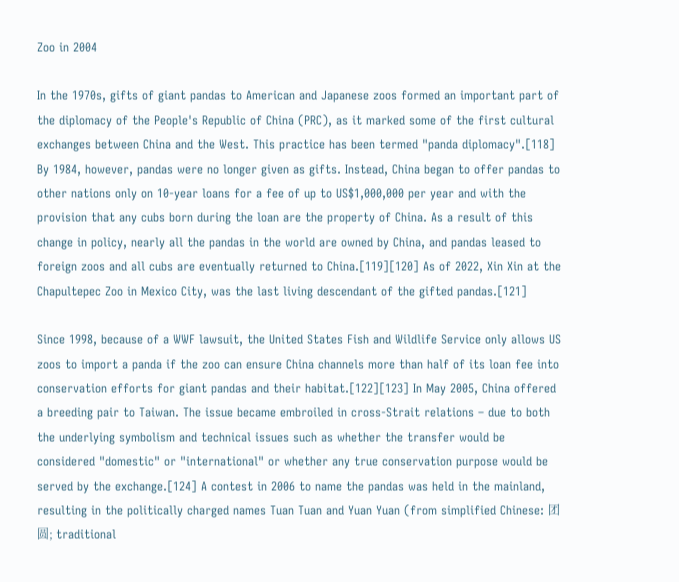Zoo in 2004

In the 1970s, gifts of giant pandas to American and Japanese zoos formed an important part of the diplomacy of the People's Republic of China (PRC), as it marked some of the first cultural exchanges between China and the West. This practice has been termed "panda diplomacy".[118] By 1984, however, pandas were no longer given as gifts. Instead, China began to offer pandas to other nations only on 10-year loans for a fee of up to US$1,000,000 per year and with the provision that any cubs born during the loan are the property of China. As a result of this change in policy, nearly all the pandas in the world are owned by China, and pandas leased to foreign zoos and all cubs are eventually returned to China.[119][120] As of 2022, Xin Xin at the Chapultepec Zoo in Mexico City, was the last living descendant of the gifted pandas.[121]

Since 1998, because of a WWF lawsuit, the United States Fish and Wildlife Service only allows US zoos to import a panda if the zoo can ensure China channels more than half of its loan fee into conservation efforts for giant pandas and their habitat.[122][123] In May 2005, China offered a breeding pair to Taiwan. The issue became embroiled in cross-Strait relations – due to both the underlying symbolism and technical issues such as whether the transfer would be considered "domestic" or "international" or whether any true conservation purpose would be served by the exchange.[124] A contest in 2006 to name the pandas was held in the mainland, resulting in the politically charged names Tuan Tuan and Yuan Yuan (from simplified Chinese: 团圆; traditional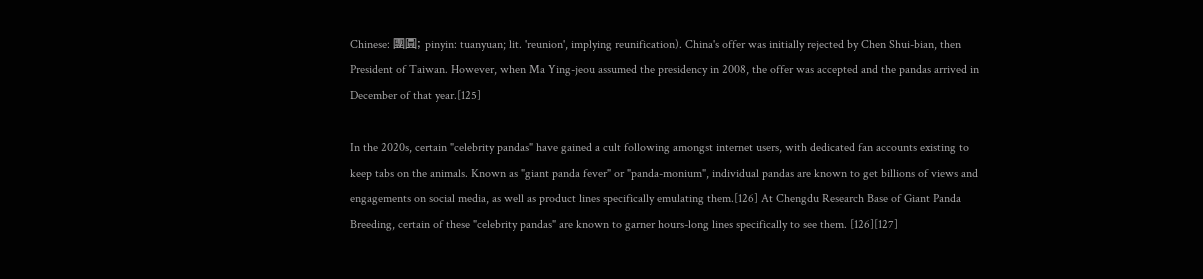Chinese: 團圓; pinyin: tuanyuan; lit. 'reunion', implying reunification). China's offer was initially rejected by Chen Shui-bian, then President of Taiwan. However, when Ma Ying-jeou assumed the presidency in 2008, the offer was accepted and the pandas arrived in December of that year.[125]

In the 2020s, certain "celebrity pandas" have gained a cult following amongst internet users, with dedicated fan accounts existing to keep tabs on the animals. Known as "giant panda fever" or "panda-monium", individual pandas are known to get billions of views and engagements on social media, as well as product lines specifically emulating them.[126] At Chengdu Research Base of Giant Panda Breeding, certain of these "celebrity pandas" are known to garner hours-long lines specifically to see them. [126][127]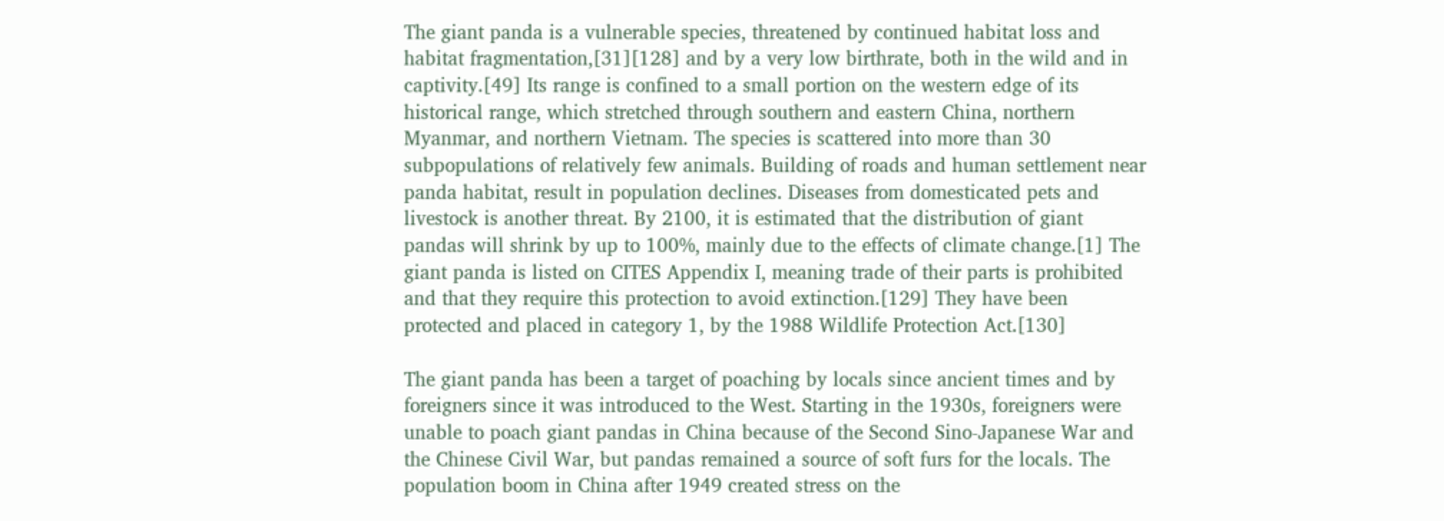The giant panda is a vulnerable species, threatened by continued habitat loss and habitat fragmentation,[31][128] and by a very low birthrate, both in the wild and in captivity.[49] Its range is confined to a small portion on the western edge of its historical range, which stretched through southern and eastern China, northern Myanmar, and northern Vietnam. The species is scattered into more than 30 subpopulations of relatively few animals. Building of roads and human settlement near panda habitat, result in population declines. Diseases from domesticated pets and livestock is another threat. By 2100, it is estimated that the distribution of giant pandas will shrink by up to 100%, mainly due to the effects of climate change.[1] The giant panda is listed on CITES Appendix I, meaning trade of their parts is prohibited and that they require this protection to avoid extinction.[129] They have been protected and placed in category 1, by the 1988 Wildlife Protection Act.[130]

The giant panda has been a target of poaching by locals since ancient times and by foreigners since it was introduced to the West. Starting in the 1930s, foreigners were unable to poach giant pandas in China because of the Second Sino-Japanese War and the Chinese Civil War, but pandas remained a source of soft furs for the locals. The population boom in China after 1949 created stress on the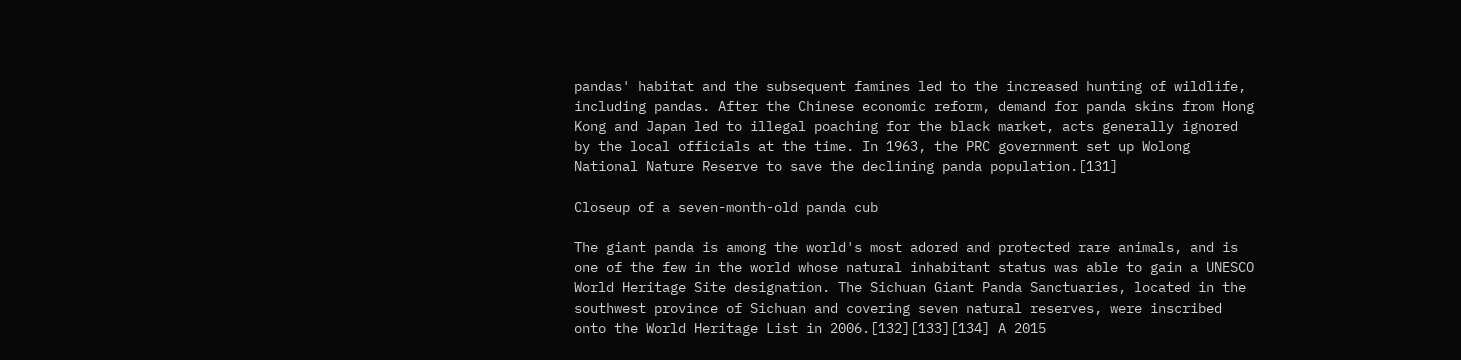pandas' habitat and the subsequent famines led to the increased hunting of wildlife, including pandas. After the Chinese economic reform, demand for panda skins from Hong Kong and Japan led to illegal poaching for the black market, acts generally ignored by the local officials at the time. In 1963, the PRC government set up Wolong National Nature Reserve to save the declining panda population.[131]

Closeup of a seven-month-old panda cub

The giant panda is among the world's most adored and protected rare animals, and is one of the few in the world whose natural inhabitant status was able to gain a UNESCO World Heritage Site designation. The Sichuan Giant Panda Sanctuaries, located in the southwest province of Sichuan and covering seven natural reserves, were inscribed onto the World Heritage List in 2006.[132][133][134] A 2015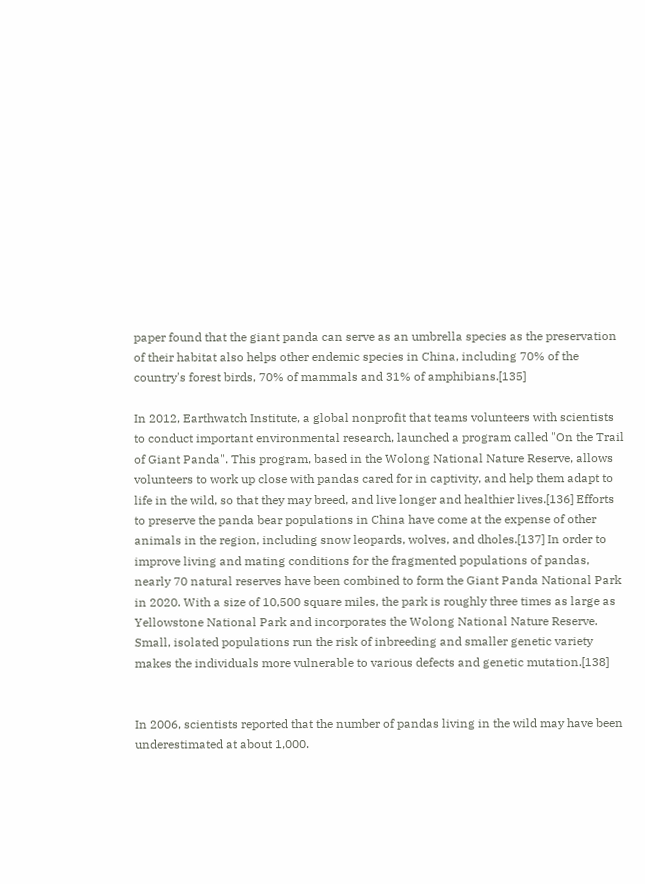paper found that the giant panda can serve as an umbrella species as the preservation of their habitat also helps other endemic species in China, including 70% of the country's forest birds, 70% of mammals and 31% of amphibians.[135]

In 2012, Earthwatch Institute, a global nonprofit that teams volunteers with scientists to conduct important environmental research, launched a program called "On the Trail of Giant Panda". This program, based in the Wolong National Nature Reserve, allows volunteers to work up close with pandas cared for in captivity, and help them adapt to life in the wild, so that they may breed, and live longer and healthier lives.[136] Efforts to preserve the panda bear populations in China have come at the expense of other animals in the region, including snow leopards, wolves, and dholes.[137] In order to improve living and mating conditions for the fragmented populations of pandas, nearly 70 natural reserves have been combined to form the Giant Panda National Park in 2020. With a size of 10,500 square miles, the park is roughly three times as large as Yellowstone National Park and incorporates the Wolong National Nature Reserve. Small, isolated populations run the risk of inbreeding and smaller genetic variety makes the individuals more vulnerable to various defects and genetic mutation.[138]


In 2006, scientists reported that the number of pandas living in the wild may have been underestimated at about 1,000.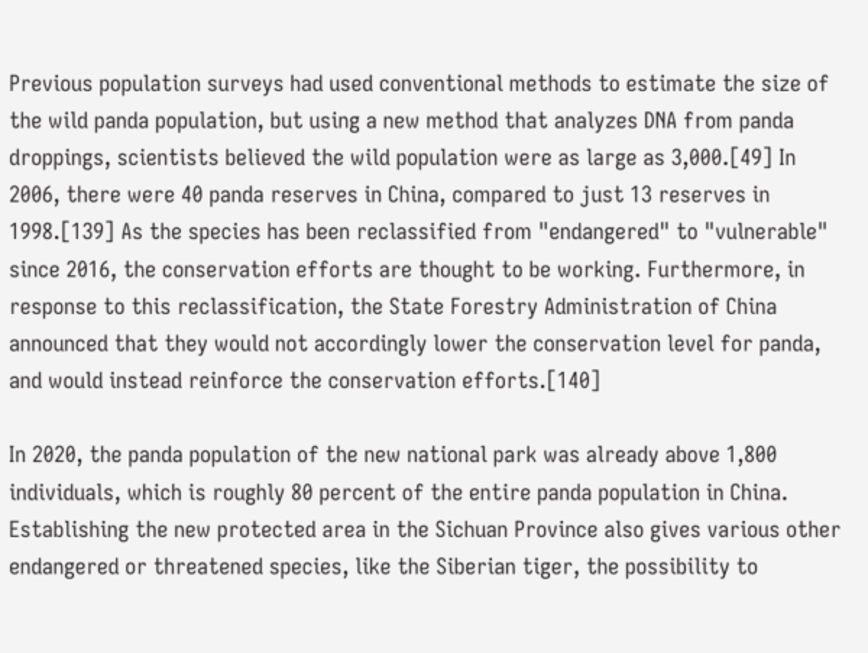Previous population surveys had used conventional methods to estimate the size of the wild panda population, but using a new method that analyzes DNA from panda droppings, scientists believed the wild population were as large as 3,000.[49] In 2006, there were 40 panda reserves in China, compared to just 13 reserves in 1998.[139] As the species has been reclassified from "endangered" to "vulnerable" since 2016, the conservation efforts are thought to be working. Furthermore, in response to this reclassification, the State Forestry Administration of China announced that they would not accordingly lower the conservation level for panda, and would instead reinforce the conservation efforts.[140]

In 2020, the panda population of the new national park was already above 1,800 individuals, which is roughly 80 percent of the entire panda population in China. Establishing the new protected area in the Sichuan Province also gives various other endangered or threatened species, like the Siberian tiger, the possibility to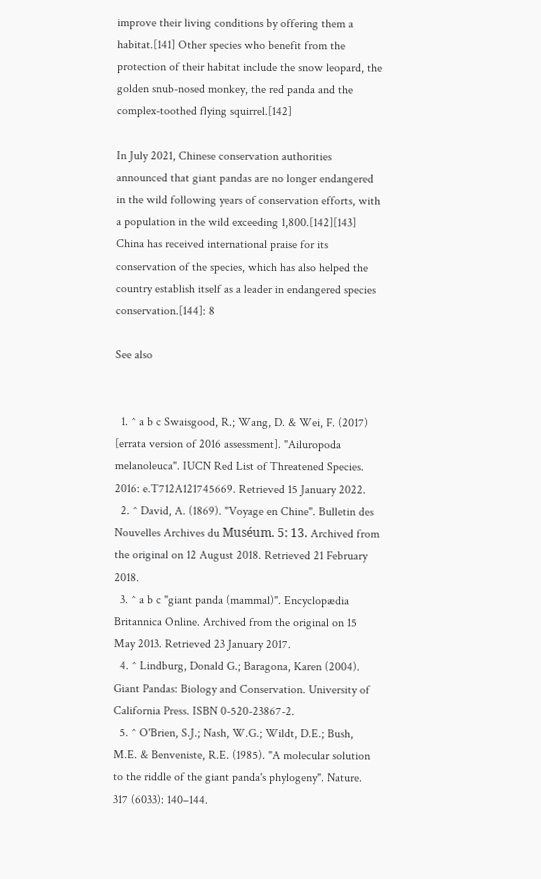improve their living conditions by offering them a habitat.[141] Other species who benefit from the protection of their habitat include the snow leopard, the golden snub-nosed monkey, the red panda and the complex-toothed flying squirrel.[142]

In July 2021, Chinese conservation authorities announced that giant pandas are no longer endangered in the wild following years of conservation efforts, with a population in the wild exceeding 1,800.[142][143] China has received international praise for its conservation of the species, which has also helped the country establish itself as a leader in endangered species conservation.[144]: 8

See also


  1. ^ a b c Swaisgood, R.; Wang, D. & Wei, F. (2017) [errata version of 2016 assessment]. "Ailuropoda melanoleuca". IUCN Red List of Threatened Species. 2016: e.T712A121745669. Retrieved 15 January 2022.
  2. ^ David, A. (1869). "Voyage en Chine". Bulletin des Nouvelles Archives du Muséum. 5: 13. Archived from the original on 12 August 2018. Retrieved 21 February 2018.
  3. ^ a b c "giant panda (mammal)". Encyclopædia Britannica Online. Archived from the original on 15 May 2013. Retrieved 23 January 2017.
  4. ^ Lindburg, Donald G.; Baragona, Karen (2004). Giant Pandas: Biology and Conservation. University of California Press. ISBN 0-520-23867-2.
  5. ^ O'Brien, S.J.; Nash, W.G.; Wildt, D.E.; Bush, M.E. & Benveniste, R.E. (1985). "A molecular solution to the riddle of the giant panda's phylogeny". Nature. 317 (6033): 140–144.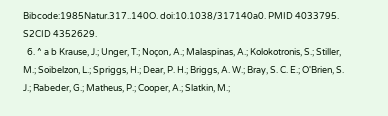Bibcode:1985Natur.317..140O. doi:10.1038/317140a0. PMID 4033795. S2CID 4352629.
  6. ^ a b Krause, J.; Unger, T.; Noçon, A.; Malaspinas, A.; Kolokotronis, S.; Stiller, M.; Soibelzon, L.; Spriggs, H.; Dear, P. H.; Briggs, A. W.; Bray, S. C. E.; O'Brien, S. J.; Rabeder, G.; Matheus, P.; Cooper, A.; Slatkin, M.;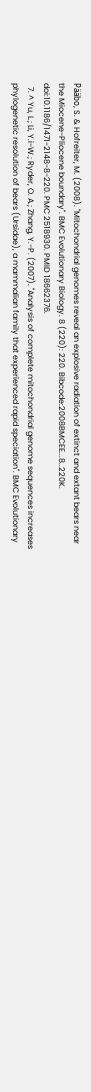Pääbo, S. & Hofreiter, M. (2008). "Mitochondrial genomes reveal an explosive radiation of extinct and extant bears near the Miocene-Pliocene boundary". BMC Evolutionary Biology. 8 (220): 220. Bibcode:2008BMCEE...8..220K. doi:10.1186/1471-2148-8-220. PMC 2518930. PMID 18662376.
  7. ^ Yu, L.; Li, Y.i-W.; Ryder, O. A.; Zhang, Y.-P. (2007). "Analysis of complete mitochondrial genome sequences increases phylogenetic resolution of bears (Ursidae), a mammalian family that experienced rapid speciation". BMC Evolutionary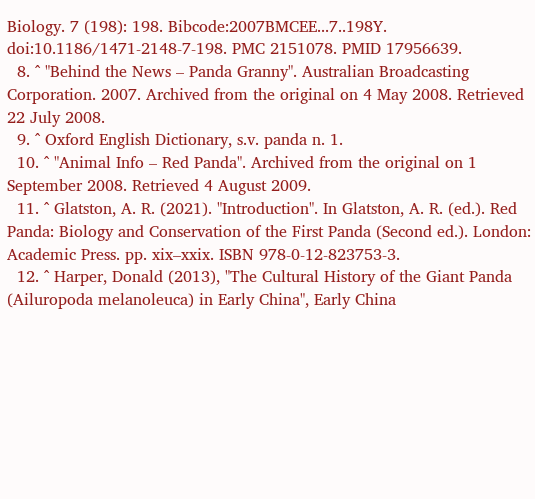Biology. 7 (198): 198. Bibcode:2007BMCEE...7..198Y. doi:10.1186/1471-2148-7-198. PMC 2151078. PMID 17956639.
  8. ^ "Behind the News – Panda Granny". Australian Broadcasting Corporation. 2007. Archived from the original on 4 May 2008. Retrieved 22 July 2008.
  9. ^ Oxford English Dictionary, s.v. panda n. 1.
  10. ^ "Animal Info – Red Panda". Archived from the original on 1 September 2008. Retrieved 4 August 2009.
  11. ^ Glatston, A. R. (2021). "Introduction". In Glatston, A. R. (ed.). Red Panda: Biology and Conservation of the First Panda (Second ed.). London: Academic Press. pp. xix–xxix. ISBN 978-0-12-823753-3.
  12. ^ Harper, Donald (2013), "The Cultural History of the Giant Panda (Ailuropoda melanoleuca) in Early China", Early China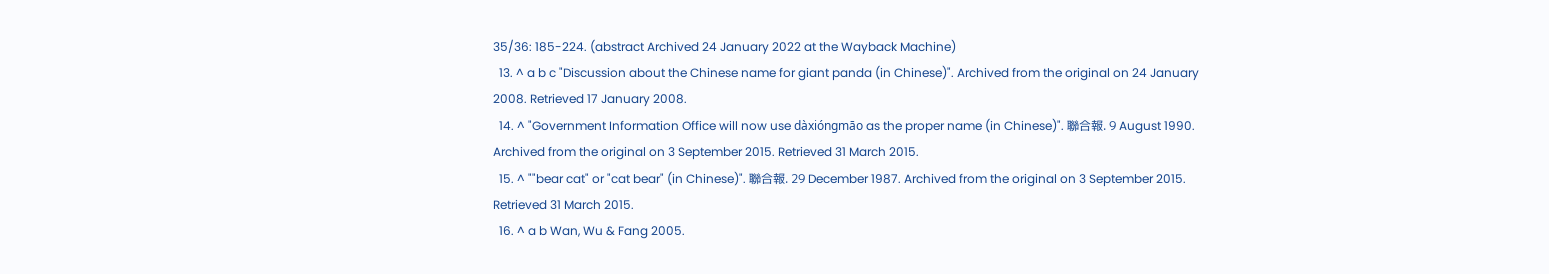35/36: 185-224. (abstract Archived 24 January 2022 at the Wayback Machine)
  13. ^ a b c "Discussion about the Chinese name for giant panda (in Chinese)". Archived from the original on 24 January 2008. Retrieved 17 January 2008.
  14. ^ "Government Information Office will now use dàxióngmāo as the proper name (in Chinese)". 聯合報. 9 August 1990. Archived from the original on 3 September 2015. Retrieved 31 March 2015.
  15. ^ ""bear cat" or "cat bear" (in Chinese)". 聯合報. 29 December 1987. Archived from the original on 3 September 2015. Retrieved 31 March 2015.
  16. ^ a b Wan, Wu & Fang 2005.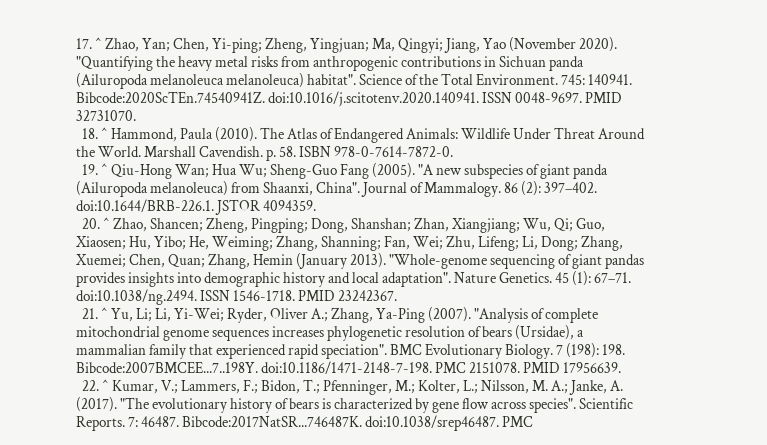17. ^ Zhao, Yan; Chen, Yi-ping; Zheng, Yingjuan; Ma, Qingyi; Jiang, Yao (November 2020). "Quantifying the heavy metal risks from anthropogenic contributions in Sichuan panda (Ailuropoda melanoleuca melanoleuca) habitat". Science of the Total Environment. 745: 140941. Bibcode:2020ScTEn.74540941Z. doi:10.1016/j.scitotenv.2020.140941. ISSN 0048-9697. PMID 32731070.
  18. ^ Hammond, Paula (2010). The Atlas of Endangered Animals: Wildlife Under Threat Around the World. Marshall Cavendish. p. 58. ISBN 978-0-7614-7872-0.
  19. ^ Qiu-Hong Wan; Hua Wu; Sheng-Guo Fang (2005). "A new subspecies of giant panda (Ailuropoda melanoleuca) from Shaanxi, China". Journal of Mammalogy. 86 (2): 397–402. doi:10.1644/BRB-226.1. JSTOR 4094359.
  20. ^ Zhao, Shancen; Zheng, Pingping; Dong, Shanshan; Zhan, Xiangjiang; Wu, Qi; Guo, Xiaosen; Hu, Yibo; He, Weiming; Zhang, Shanning; Fan, Wei; Zhu, Lifeng; Li, Dong; Zhang, Xuemei; Chen, Quan; Zhang, Hemin (January 2013). "Whole-genome sequencing of giant pandas provides insights into demographic history and local adaptation". Nature Genetics. 45 (1): 67–71. doi:10.1038/ng.2494. ISSN 1546-1718. PMID 23242367.
  21. ^ Yu, Li; Li, Yi-Wei; Ryder, Oliver A.; Zhang, Ya-Ping (2007). "Analysis of complete mitochondrial genome sequences increases phylogenetic resolution of bears (Ursidae), a mammalian family that experienced rapid speciation". BMC Evolutionary Biology. 7 (198): 198. Bibcode:2007BMCEE...7..198Y. doi:10.1186/1471-2148-7-198. PMC 2151078. PMID 17956639.
  22. ^ Kumar, V.; Lammers, F.; Bidon, T.; Pfenninger, M.; Kolter, L.; Nilsson, M. A.; Janke, A. (2017). "The evolutionary history of bears is characterized by gene flow across species". Scientific Reports. 7: 46487. Bibcode:2017NatSR...746487K. doi:10.1038/srep46487. PMC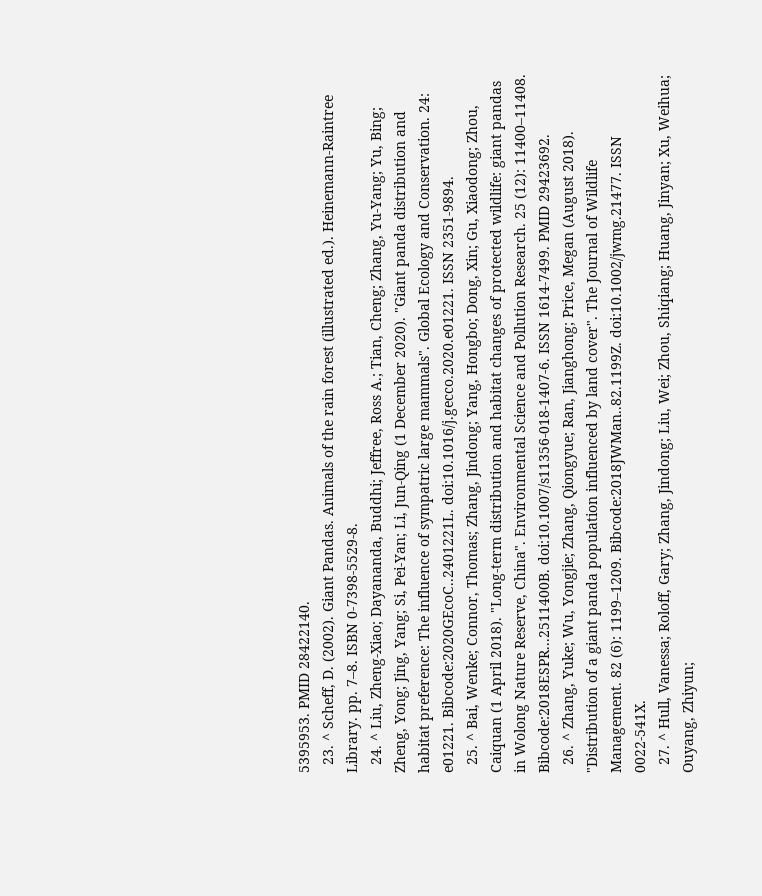5395953. PMID 28422140.
  23. ^ Scheff, D. (2002). Giant Pandas. Animals of the rain forest (illustrated ed.). Heinemann-Raintree Library. pp. 7–8. ISBN 0-7398-5529-8.
  24. ^ Liu, Zheng-Xiao; Dayananda, Buddhi; Jeffree, Ross A.; Tian, Cheng; Zhang, Yu-Yang; Yu, Bing; Zheng, Yong; Jing, Yang; Si, Pei-Yan; Li, Jun-Qing (1 December 2020). "Giant panda distribution and habitat preference: The influence of sympatric large mammals". Global Ecology and Conservation. 24: e01221. Bibcode:2020GEcoC..2401221L. doi:10.1016/j.gecco.2020.e01221. ISSN 2351-9894.
  25. ^ Bai, Wenke; Connor, Thomas; Zhang, Jindong; Yang, Hongbo; Dong, Xin; Gu, Xiaodong; Zhou, Caiquan (1 April 2018). "Long-term distribution and habitat changes of protected wildlife: giant pandas in Wolong Nature Reserve, China". Environmental Science and Pollution Research. 25 (12): 11400–11408. Bibcode:2018ESPR...2511400B. doi:10.1007/s11356-018-1407-6. ISSN 1614-7499. PMID 29423692.
  26. ^ Zhang, Yuke; Wu, Yongjie; Zhang, Qiongyue; Ran, Jianghong; Price, Megan (August 2018). "Distribution of a giant panda population influenced by land cover". The Journal of Wildlife Management. 82 (6): 1199–1209. Bibcode:2018JWMan..82.1199Z. doi:10.1002/jwmg.21477. ISSN 0022-541X.
  27. ^ Hull, Vanessa; Roloff, Gary; Zhang, Jindong; Liu, Wei; Zhou, Shiqiang; Huang, Jinyan; Xu, Weihua; Ouyang, Zhiyun;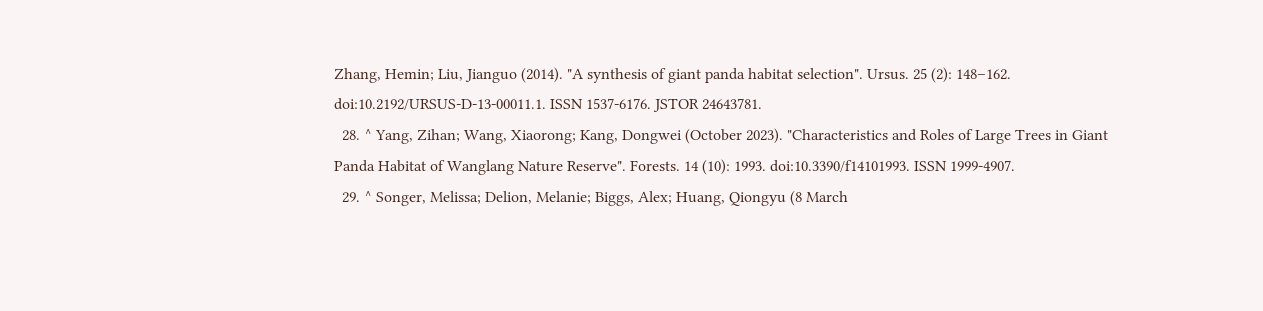Zhang, Hemin; Liu, Jianguo (2014). "A synthesis of giant panda habitat selection". Ursus. 25 (2): 148–162. doi:10.2192/URSUS-D-13-00011.1. ISSN 1537-6176. JSTOR 24643781.
  28. ^ Yang, Zihan; Wang, Xiaorong; Kang, Dongwei (October 2023). "Characteristics and Roles of Large Trees in Giant Panda Habitat of Wanglang Nature Reserve". Forests. 14 (10): 1993. doi:10.3390/f14101993. ISSN 1999-4907.
  29. ^ Songer, Melissa; Delion, Melanie; Biggs, Alex; Huang, Qiongyu (8 March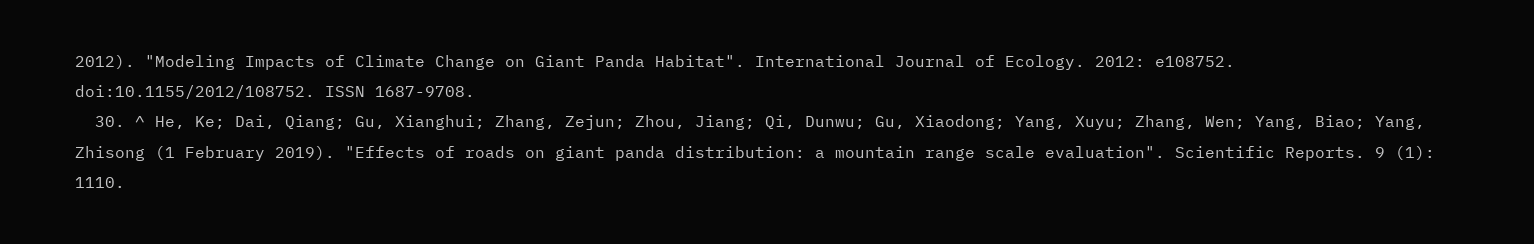2012). "Modeling Impacts of Climate Change on Giant Panda Habitat". International Journal of Ecology. 2012: e108752. doi:10.1155/2012/108752. ISSN 1687-9708.
  30. ^ He, Ke; Dai, Qiang; Gu, Xianghui; Zhang, Zejun; Zhou, Jiang; Qi, Dunwu; Gu, Xiaodong; Yang, Xuyu; Zhang, Wen; Yang, Biao; Yang, Zhisong (1 February 2019). "Effects of roads on giant panda distribution: a mountain range scale evaluation". Scientific Reports. 9 (1): 1110.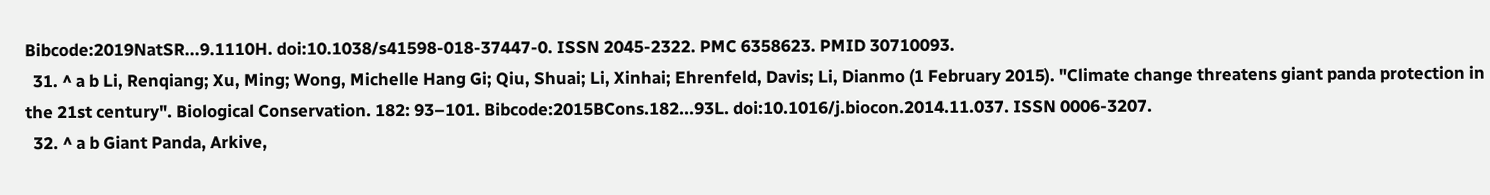Bibcode:2019NatSR...9.1110H. doi:10.1038/s41598-018-37447-0. ISSN 2045-2322. PMC 6358623. PMID 30710093.
  31. ^ a b Li, Renqiang; Xu, Ming; Wong, Michelle Hang Gi; Qiu, Shuai; Li, Xinhai; Ehrenfeld, Davis; Li, Dianmo (1 February 2015). "Climate change threatens giant panda protection in the 21st century". Biological Conservation. 182: 93–101. Bibcode:2015BCons.182...93L. doi:10.1016/j.biocon.2014.11.037. ISSN 0006-3207.
  32. ^ a b Giant Panda, Arkive,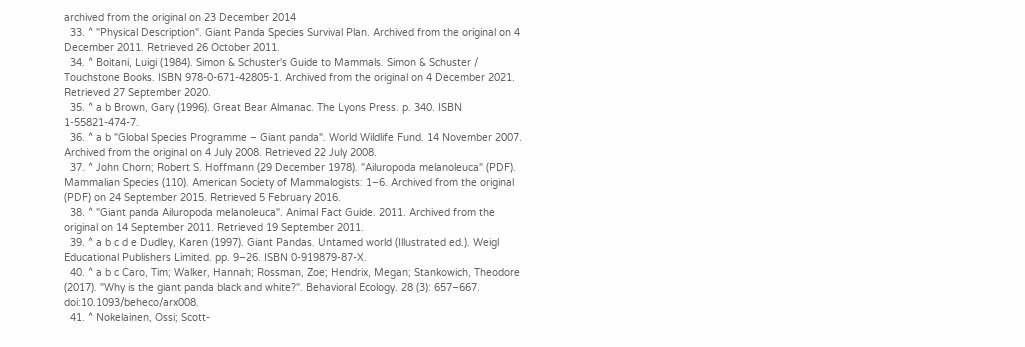archived from the original on 23 December 2014
  33. ^ "Physical Description". Giant Panda Species Survival Plan. Archived from the original on 4 December 2011. Retrieved 26 October 2011.
  34. ^ Boitani, Luigi (1984). Simon & Schuster's Guide to Mammals. Simon & Schuster / Touchstone Books. ISBN 978-0-671-42805-1. Archived from the original on 4 December 2021. Retrieved 27 September 2020.
  35. ^ a b Brown, Gary (1996). Great Bear Almanac. The Lyons Press. p. 340. ISBN 1-55821-474-7.
  36. ^ a b "Global Species Programme – Giant panda". World Wildlife Fund. 14 November 2007. Archived from the original on 4 July 2008. Retrieved 22 July 2008.
  37. ^ John Chorn; Robert S. Hoffmann (29 December 1978). "Ailuropoda melanoleuca" (PDF). Mammalian Species (110). American Society of Mammalogists: 1–6. Archived from the original (PDF) on 24 September 2015. Retrieved 5 February 2016.
  38. ^ "Giant panda Ailuropoda melanoleuca". Animal Fact Guide. 2011. Archived from the original on 14 September 2011. Retrieved 19 September 2011.
  39. ^ a b c d e Dudley, Karen (1997). Giant Pandas. Untamed world (Illustrated ed.). Weigl Educational Publishers Limited. pp. 9–26. ISBN 0-919879-87-X.
  40. ^ a b c Caro, Tim; Walker, Hannah; Rossman, Zoe; Hendrix, Megan; Stankowich, Theodore (2017). "Why is the giant panda black and white?". Behavioral Ecology. 28 (3): 657–667. doi:10.1093/beheco/arx008.
  41. ^ Nokelainen, Ossi; Scott-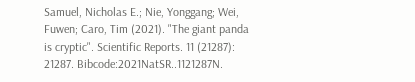Samuel, Nicholas E.; Nie, Yonggang; Wei, Fuwen; Caro, Tim (2021). "The giant panda is cryptic". Scientific Reports. 11 (21287): 21287. Bibcode:2021NatSR..1121287N.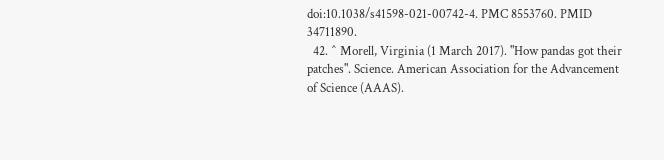doi:10.1038/s41598-021-00742-4. PMC 8553760. PMID 34711890.
  42. ^ Morell, Virginia (1 March 2017). "How pandas got their patches". Science. American Association for the Advancement of Science (AAAS).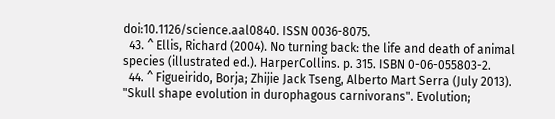doi:10.1126/science.aal0840. ISSN 0036-8075.
  43. ^ Ellis, Richard (2004). No turning back: the life and death of animal species (illustrated ed.). HarperCollins. p. 315. ISBN 0-06-055803-2.
  44. ^ Figueirido, Borja; Zhijie Jack Tseng, Alberto Mart Serra (July 2013). "Skull shape evolution in durophagous carnivorans". Evolution;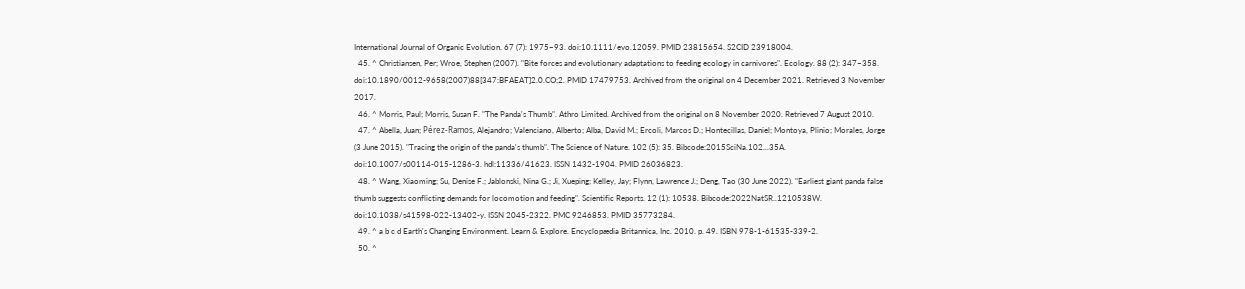International Journal of Organic Evolution. 67 (7): 1975–93. doi:10.1111/evo.12059. PMID 23815654. S2CID 23918004.
  45. ^ Christiansen, Per; Wroe, Stephen (2007). "Bite forces and evolutionary adaptations to feeding ecology in carnivores". Ecology. 88 (2): 347–358. doi:10.1890/0012-9658(2007)88[347:BFAEAT]2.0.CO;2. PMID 17479753. Archived from the original on 4 December 2021. Retrieved 3 November 2017.
  46. ^ Morris, Paul; Morris, Susan F. "The Panda's Thumb". Athro Limited. Archived from the original on 8 November 2020. Retrieved 7 August 2010.
  47. ^ Abella, Juan; Pérez-Ramos, Alejandro; Valenciano, Alberto; Alba, David M.; Ercoli, Marcos D.; Hontecillas, Daniel; Montoya, Plinio; Morales, Jorge (3 June 2015). "Tracing the origin of the panda's thumb". The Science of Nature. 102 (5): 35. Bibcode:2015SciNa.102...35A. doi:10.1007/s00114-015-1286-3. hdl:11336/41623. ISSN 1432-1904. PMID 26036823.
  48. ^ Wang, Xiaoming; Su, Denise F.; Jablonski, Nina G.; Ji, Xueping; Kelley, Jay; Flynn, Lawrence J.; Deng, Tao (30 June 2022). "Earliest giant panda false thumb suggests conflicting demands for locomotion and feeding". Scientific Reports. 12 (1): 10538. Bibcode:2022NatSR..1210538W. doi:10.1038/s41598-022-13402-y. ISSN 2045-2322. PMC 9246853. PMID 35773284.
  49. ^ a b c d Earth's Changing Environment. Learn & Explore. Encyclopædia Britannica, Inc. 2010. p. 49. ISBN 978-1-61535-339-2.
  50. ^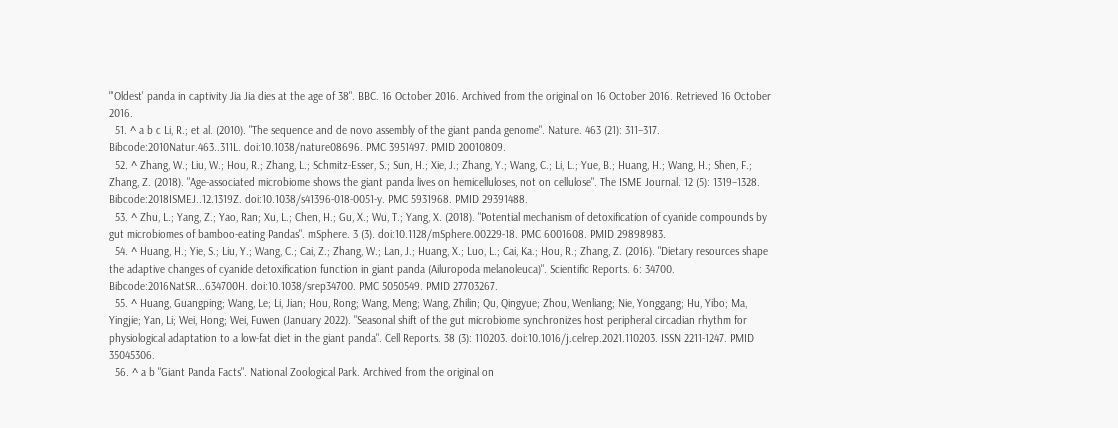"'Oldest' panda in captivity Jia Jia dies at the age of 38". BBC. 16 October 2016. Archived from the original on 16 October 2016. Retrieved 16 October 2016.
  51. ^ a b c Li, R.; et al. (2010). "The sequence and de novo assembly of the giant panda genome". Nature. 463 (21): 311–317. Bibcode:2010Natur.463..311L. doi:10.1038/nature08696. PMC 3951497. PMID 20010809.
  52. ^ Zhang, W.; Liu, W.; Hou, R.; Zhang, L.; Schmitz-Esser, S.; Sun, H.; Xie, J.; Zhang, Y.; Wang, C.; Li, L.; Yue, B.; Huang, H.; Wang, H.; Shen, F.; Zhang, Z. (2018). "Age-associated microbiome shows the giant panda lives on hemicelluloses, not on cellulose". The ISME Journal. 12 (5): 1319–1328. Bibcode:2018ISMEJ..12.1319Z. doi:10.1038/s41396-018-0051-y. PMC 5931968. PMID 29391488.
  53. ^ Zhu, L.; Yang, Z.; Yao, Ran; Xu, L.; Chen, H.; Gu, X.; Wu, T.; Yang, X. (2018). "Potential mechanism of detoxification of cyanide compounds by gut microbiomes of bamboo-eating Pandas". mSphere. 3 (3). doi:10.1128/mSphere.00229-18. PMC 6001608. PMID 29898983.
  54. ^ Huang, H.; Yie, S.; Liu, Y.; Wang, C.; Cai, Z.; Zhang, W.; Lan, J.; Huang, X.; Luo, L.; Cai, Ka.; Hou, R.; Zhang, Z. (2016). "Dietary resources shape the adaptive changes of cyanide detoxification function in giant panda (Ailuropoda melanoleuca)". Scientific Reports. 6: 34700. Bibcode:2016NatSR...634700H. doi:10.1038/srep34700. PMC 5050549. PMID 27703267.
  55. ^ Huang, Guangping; Wang, Le; Li, Jian; Hou, Rong; Wang, Meng; Wang, Zhilin; Qu, Qingyue; Zhou, Wenliang; Nie, Yonggang; Hu, Yibo; Ma, Yingjie; Yan, Li; Wei, Hong; Wei, Fuwen (January 2022). "Seasonal shift of the gut microbiome synchronizes host peripheral circadian rhythm for physiological adaptation to a low-fat diet in the giant panda". Cell Reports. 38 (3): 110203. doi:10.1016/j.celrep.2021.110203. ISSN 2211-1247. PMID 35045306.
  56. ^ a b "Giant Panda Facts". National Zoological Park. Archived from the original on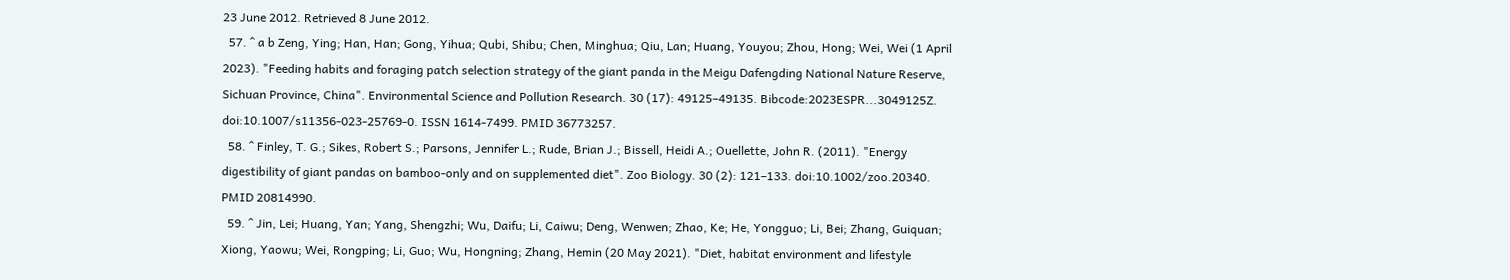23 June 2012. Retrieved 8 June 2012.
  57. ^ a b Zeng, Ying; Han, Han; Gong, Yihua; Qubi, Shibu; Chen, Minghua; Qiu, Lan; Huang, Youyou; Zhou, Hong; Wei, Wei (1 April 2023). "Feeding habits and foraging patch selection strategy of the giant panda in the Meigu Dafengding National Nature Reserve, Sichuan Province, China". Environmental Science and Pollution Research. 30 (17): 49125–49135. Bibcode:2023ESPR...3049125Z. doi:10.1007/s11356-023-25769-0. ISSN 1614-7499. PMID 36773257.
  58. ^ Finley, T. G.; Sikes, Robert S.; Parsons, Jennifer L.; Rude, Brian J.; Bissell, Heidi A.; Ouellette, John R. (2011). "Energy digestibility of giant pandas on bamboo-only and on supplemented diet". Zoo Biology. 30 (2): 121–133. doi:10.1002/zoo.20340. PMID 20814990.
  59. ^ Jin, Lei; Huang, Yan; Yang, Shengzhi; Wu, Daifu; Li, Caiwu; Deng, Wenwen; Zhao, Ke; He, Yongguo; Li, Bei; Zhang, Guiquan; Xiong, Yaowu; Wei, Rongping; Li, Guo; Wu, Hongning; Zhang, Hemin (20 May 2021). "Diet, habitat environment and lifestyle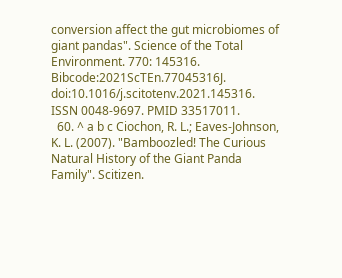conversion affect the gut microbiomes of giant pandas". Science of the Total Environment. 770: 145316. Bibcode:2021ScTEn.77045316J. doi:10.1016/j.scitotenv.2021.145316. ISSN 0048-9697. PMID 33517011.
  60. ^ a b c Ciochon, R. L.; Eaves-Johnson, K. L. (2007). "Bamboozled! The Curious Natural History of the Giant Panda Family". Scitizen.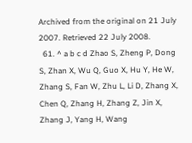Archived from the original on 21 July 2007. Retrieved 22 July 2008.
  61. ^ a b c d Zhao S, Zheng P, Dong S, Zhan X, Wu Q, Guo X, Hu Y, He W, Zhang S, Fan W, Zhu L, Li D, Zhang X, Chen Q, Zhang H, Zhang Z, Jin X, Zhang J, Yang H, Wang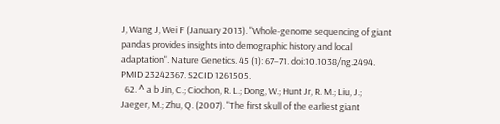J, Wang J, Wei F (January 2013). "Whole-genome sequencing of giant pandas provides insights into demographic history and local adaptation". Nature Genetics. 45 (1): 67–71. doi:10.1038/ng.2494. PMID 23242367. S2CID 1261505.
  62. ^ a b Jin, C.; Ciochon, R. L.; Dong, W.; Hunt Jr, R. M.; Liu, J.; Jaeger, M.; Zhu, Q. (2007). "The first skull of the earliest giant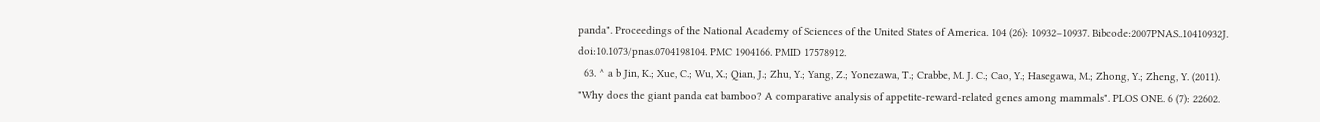panda". Proceedings of the National Academy of Sciences of the United States of America. 104 (26): 10932–10937. Bibcode:2007PNAS..10410932J. doi:10.1073/pnas.0704198104. PMC 1904166. PMID 17578912.
  63. ^ a b Jin, K.; Xue, C.; Wu, X.; Qian, J.; Zhu, Y.; Yang, Z.; Yonezawa, T.; Crabbe, M. J. C.; Cao, Y.; Hasegawa, M.; Zhong, Y.; Zheng, Y. (2011). "Why does the giant panda eat bamboo? A comparative analysis of appetite-reward-related genes among mammals". PLOS ONE. 6 (7): 22602.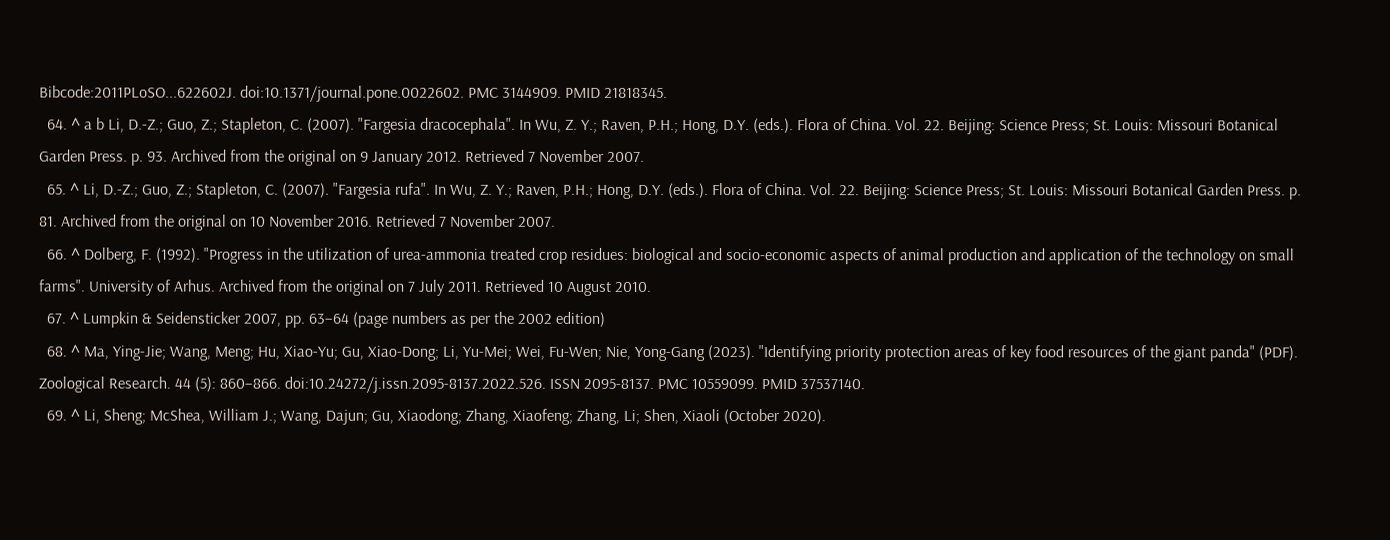Bibcode:2011PLoSO...622602J. doi:10.1371/journal.pone.0022602. PMC 3144909. PMID 21818345.
  64. ^ a b Li, D.-Z.; Guo, Z.; Stapleton, C. (2007). "Fargesia dracocephala". In Wu, Z. Y.; Raven, P.H.; Hong, D.Y. (eds.). Flora of China. Vol. 22. Beijing: Science Press; St. Louis: Missouri Botanical Garden Press. p. 93. Archived from the original on 9 January 2012. Retrieved 7 November 2007.
  65. ^ Li, D.-Z.; Guo, Z.; Stapleton, C. (2007). "Fargesia rufa". In Wu, Z. Y.; Raven, P.H.; Hong, D.Y. (eds.). Flora of China. Vol. 22. Beijing: Science Press; St. Louis: Missouri Botanical Garden Press. p. 81. Archived from the original on 10 November 2016. Retrieved 7 November 2007.
  66. ^ Dolberg, F. (1992). "Progress in the utilization of urea-ammonia treated crop residues: biological and socio-economic aspects of animal production and application of the technology on small farms". University of Arhus. Archived from the original on 7 July 2011. Retrieved 10 August 2010.
  67. ^ Lumpkin & Seidensticker 2007, pp. 63–64 (page numbers as per the 2002 edition)
  68. ^ Ma, Ying-Jie; Wang, Meng; Hu, Xiao-Yu; Gu, Xiao-Dong; Li, Yu-Mei; Wei, Fu-Wen; Nie, Yong-Gang (2023). "Identifying priority protection areas of key food resources of the giant panda" (PDF). Zoological Research. 44 (5): 860–866. doi:10.24272/j.issn.2095-8137.2022.526. ISSN 2095-8137. PMC 10559099. PMID 37537140.
  69. ^ Li, Sheng; McShea, William J.; Wang, Dajun; Gu, Xiaodong; Zhang, Xiaofeng; Zhang, Li; Shen, Xiaoli (October 2020).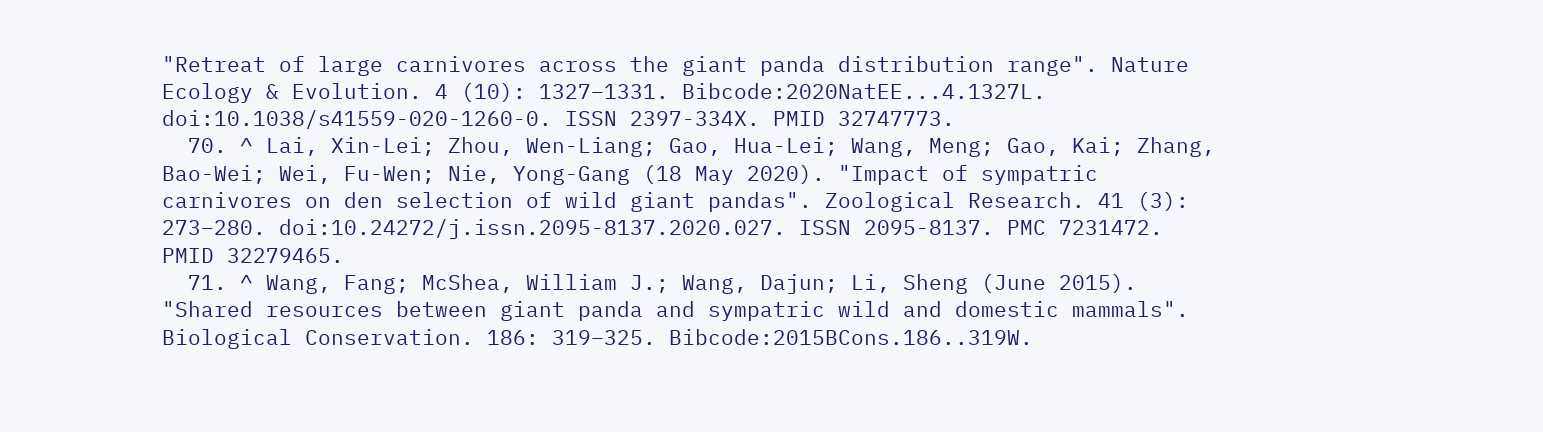"Retreat of large carnivores across the giant panda distribution range". Nature Ecology & Evolution. 4 (10): 1327–1331. Bibcode:2020NatEE...4.1327L. doi:10.1038/s41559-020-1260-0. ISSN 2397-334X. PMID 32747773.
  70. ^ Lai, Xin-Lei; Zhou, Wen-Liang; Gao, Hua-Lei; Wang, Meng; Gao, Kai; Zhang, Bao-Wei; Wei, Fu-Wen; Nie, Yong-Gang (18 May 2020). "Impact of sympatric carnivores on den selection of wild giant pandas". Zoological Research. 41 (3): 273–280. doi:10.24272/j.issn.2095-8137.2020.027. ISSN 2095-8137. PMC 7231472. PMID 32279465.
  71. ^ Wang, Fang; McShea, William J.; Wang, Dajun; Li, Sheng (June 2015). "Shared resources between giant panda and sympatric wild and domestic mammals". Biological Conservation. 186: 319–325. Bibcode:2015BCons.186..319W.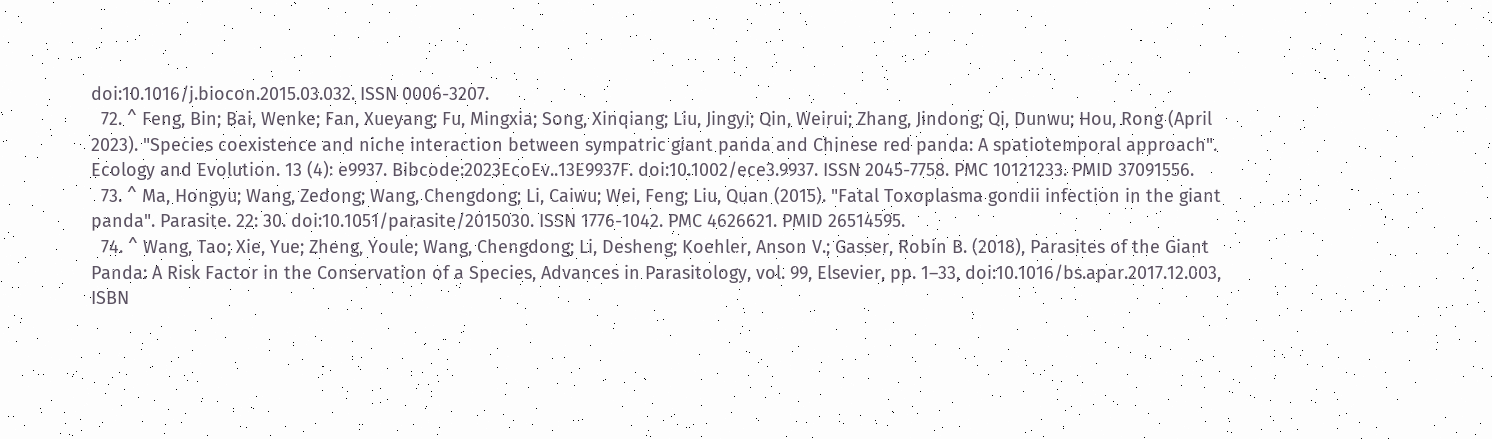doi:10.1016/j.biocon.2015.03.032. ISSN 0006-3207.
  72. ^ Feng, Bin; Bai, Wenke; Fan, Xueyang; Fu, Mingxia; Song, Xinqiang; Liu, Jingyi; Qin, Weirui; Zhang, Jindong; Qi, Dunwu; Hou, Rong (April 2023). "Species coexistence and niche interaction between sympatric giant panda and Chinese red panda: A spatiotemporal approach". Ecology and Evolution. 13 (4): e9937. Bibcode:2023EcoEv..13E9937F. doi:10.1002/ece3.9937. ISSN 2045-7758. PMC 10121233. PMID 37091556.
  73. ^ Ma, Hongyu; Wang, Zedong; Wang, Chengdong; Li, Caiwu; Wei, Feng; Liu, Quan (2015). "Fatal Toxoplasma gondii infection in the giant panda". Parasite. 22: 30. doi:10.1051/parasite/2015030. ISSN 1776-1042. PMC 4626621. PMID 26514595.
  74. ^ Wang, Tao; Xie, Yue; Zheng, Youle; Wang, Chengdong; Li, Desheng; Koehler, Anson V.; Gasser, Robin B. (2018), Parasites of the Giant Panda: A Risk Factor in the Conservation of a Species, Advances in Parasitology, vol. 99, Elsevier, pp. 1–33, doi:10.1016/bs.apar.2017.12.003, ISBN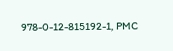978-0-12-815192-1, PMC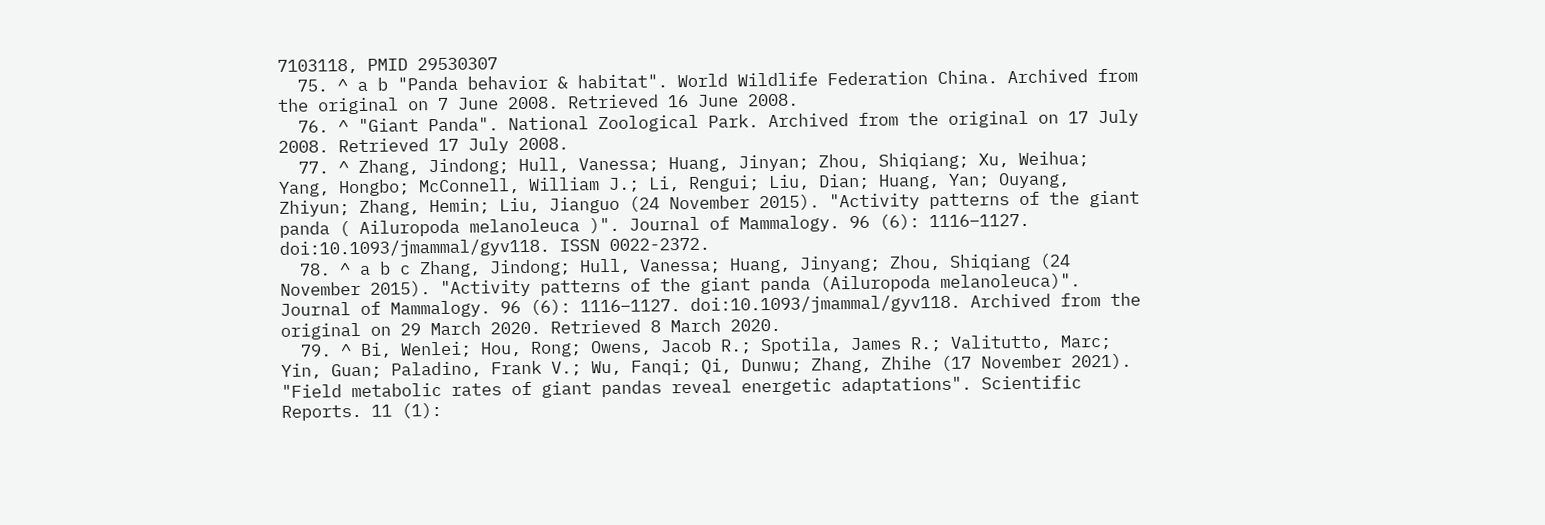7103118, PMID 29530307
  75. ^ a b "Panda behavior & habitat". World Wildlife Federation China. Archived from the original on 7 June 2008. Retrieved 16 June 2008.
  76. ^ "Giant Panda". National Zoological Park. Archived from the original on 17 July 2008. Retrieved 17 July 2008.
  77. ^ Zhang, Jindong; Hull, Vanessa; Huang, Jinyan; Zhou, Shiqiang; Xu, Weihua; Yang, Hongbo; McConnell, William J.; Li, Rengui; Liu, Dian; Huang, Yan; Ouyang, Zhiyun; Zhang, Hemin; Liu, Jianguo (24 November 2015). "Activity patterns of the giant panda ( Ailuropoda melanoleuca )". Journal of Mammalogy. 96 (6): 1116–1127. doi:10.1093/jmammal/gyv118. ISSN 0022-2372.
  78. ^ a b c Zhang, Jindong; Hull, Vanessa; Huang, Jinyang; Zhou, Shiqiang (24 November 2015). "Activity patterns of the giant panda (Ailuropoda melanoleuca)". Journal of Mammalogy. 96 (6): 1116–1127. doi:10.1093/jmammal/gyv118. Archived from the original on 29 March 2020. Retrieved 8 March 2020.
  79. ^ Bi, Wenlei; Hou, Rong; Owens, Jacob R.; Spotila, James R.; Valitutto, Marc; Yin, Guan; Paladino, Frank V.; Wu, Fanqi; Qi, Dunwu; Zhang, Zhihe (17 November 2021). "Field metabolic rates of giant pandas reveal energetic adaptations". Scientific Reports. 11 (1):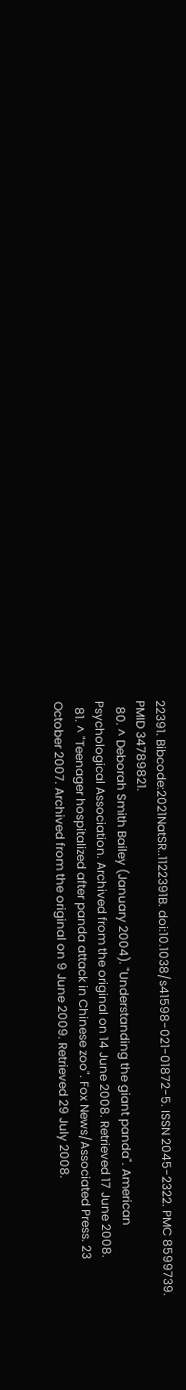22391. Bibcode:2021NatSR..1122391B. doi:10.1038/s41598-021-01872-5. ISSN 2045-2322. PMC 8599739. PMID 34789821.
  80. ^ Deborah Smith Bailey (January 2004). "Understanding the giant panda". American Psychological Association. Archived from the original on 14 June 2008. Retrieved 17 June 2008.
  81. ^ "Teenager hospitalized after panda attack in Chinese zoo". Fox News/Associated Press. 23 October 2007. Archived from the original on 9 June 2009. Retrieved 29 July 2008.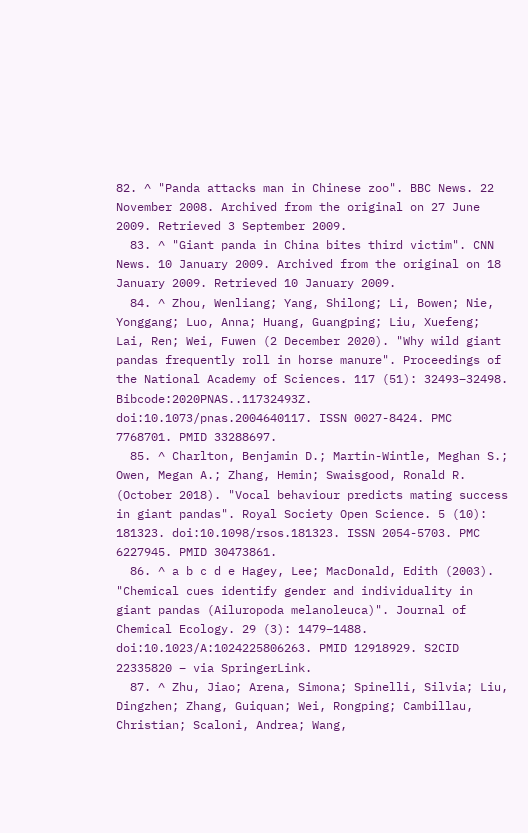82. ^ "Panda attacks man in Chinese zoo". BBC News. 22 November 2008. Archived from the original on 27 June 2009. Retrieved 3 September 2009.
  83. ^ "Giant panda in China bites third victim". CNN News. 10 January 2009. Archived from the original on 18 January 2009. Retrieved 10 January 2009.
  84. ^ Zhou, Wenliang; Yang, Shilong; Li, Bowen; Nie, Yonggang; Luo, Anna; Huang, Guangping; Liu, Xuefeng; Lai, Ren; Wei, Fuwen (2 December 2020). "Why wild giant pandas frequently roll in horse manure". Proceedings of the National Academy of Sciences. 117 (51): 32493–32498. Bibcode:2020PNAS..11732493Z. doi:10.1073/pnas.2004640117. ISSN 0027-8424. PMC 7768701. PMID 33288697.
  85. ^ Charlton, Benjamin D.; Martin-Wintle, Meghan S.; Owen, Megan A.; Zhang, Hemin; Swaisgood, Ronald R. (October 2018). "Vocal behaviour predicts mating success in giant pandas". Royal Society Open Science. 5 (10): 181323. doi:10.1098/rsos.181323. ISSN 2054-5703. PMC 6227945. PMID 30473861.
  86. ^ a b c d e Hagey, Lee; MacDonald, Edith (2003). "Chemical cues identify gender and individuality in giant pandas (Ailuropoda melanoleuca)". Journal of Chemical Ecology. 29 (3): 1479–1488. doi:10.1023/A:1024225806263. PMID 12918929. S2CID 22335820 – via SpringerLink.
  87. ^ Zhu, Jiao; Arena, Simona; Spinelli, Silvia; Liu, Dingzhen; Zhang, Guiquan; Wei, Rongping; Cambillau, Christian; Scaloni, Andrea; Wang,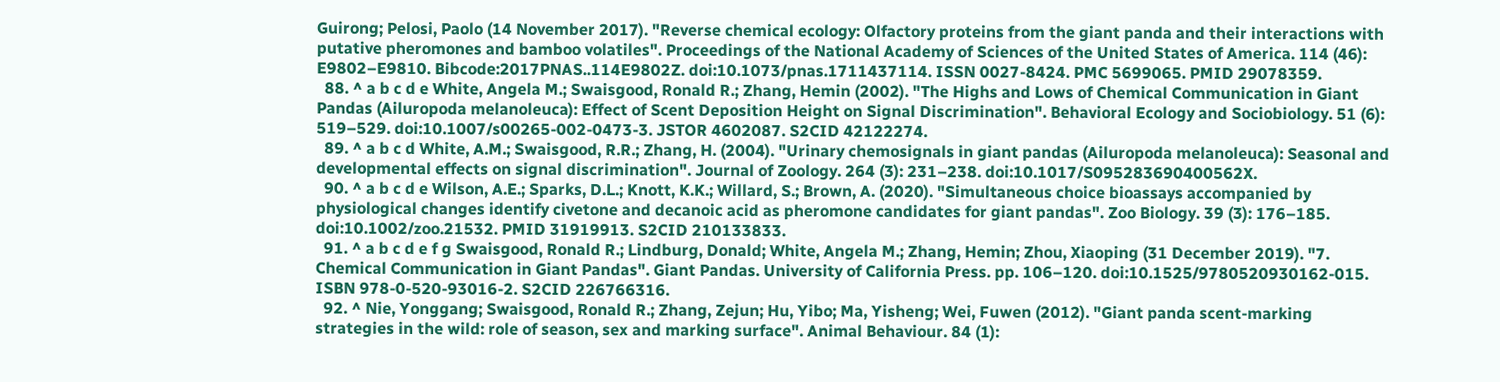Guirong; Pelosi, Paolo (14 November 2017). "Reverse chemical ecology: Olfactory proteins from the giant panda and their interactions with putative pheromones and bamboo volatiles". Proceedings of the National Academy of Sciences of the United States of America. 114 (46): E9802–E9810. Bibcode:2017PNAS..114E9802Z. doi:10.1073/pnas.1711437114. ISSN 0027-8424. PMC 5699065. PMID 29078359.
  88. ^ a b c d e White, Angela M.; Swaisgood, Ronald R.; Zhang, Hemin (2002). "The Highs and Lows of Chemical Communication in Giant Pandas (Ailuropoda melanoleuca): Effect of Scent Deposition Height on Signal Discrimination". Behavioral Ecology and Sociobiology. 51 (6): 519–529. doi:10.1007/s00265-002-0473-3. JSTOR 4602087. S2CID 42122274.
  89. ^ a b c d White, A.M.; Swaisgood, R.R.; Zhang, H. (2004). "Urinary chemosignals in giant pandas (Ailuropoda melanoleuca): Seasonal and developmental effects on signal discrimination". Journal of Zoology. 264 (3): 231–238. doi:10.1017/S095283690400562X.
  90. ^ a b c d e Wilson, A.E.; Sparks, D.L.; Knott, K.K.; Willard, S.; Brown, A. (2020). "Simultaneous choice bioassays accompanied by physiological changes identify civetone and decanoic acid as pheromone candidates for giant pandas". Zoo Biology. 39 (3): 176–185. doi:10.1002/zoo.21532. PMID 31919913. S2CID 210133833.
  91. ^ a b c d e f g Swaisgood, Ronald R.; Lindburg, Donald; White, Angela M.; Zhang, Hemin; Zhou, Xiaoping (31 December 2019). "7. Chemical Communication in Giant Pandas". Giant Pandas. University of California Press. pp. 106–120. doi:10.1525/9780520930162-015. ISBN 978-0-520-93016-2. S2CID 226766316.
  92. ^ Nie, Yonggang; Swaisgood, Ronald R.; Zhang, Zejun; Hu, Yibo; Ma, Yisheng; Wei, Fuwen (2012). "Giant panda scent-marking strategies in the wild: role of season, sex and marking surface". Animal Behaviour. 84 (1):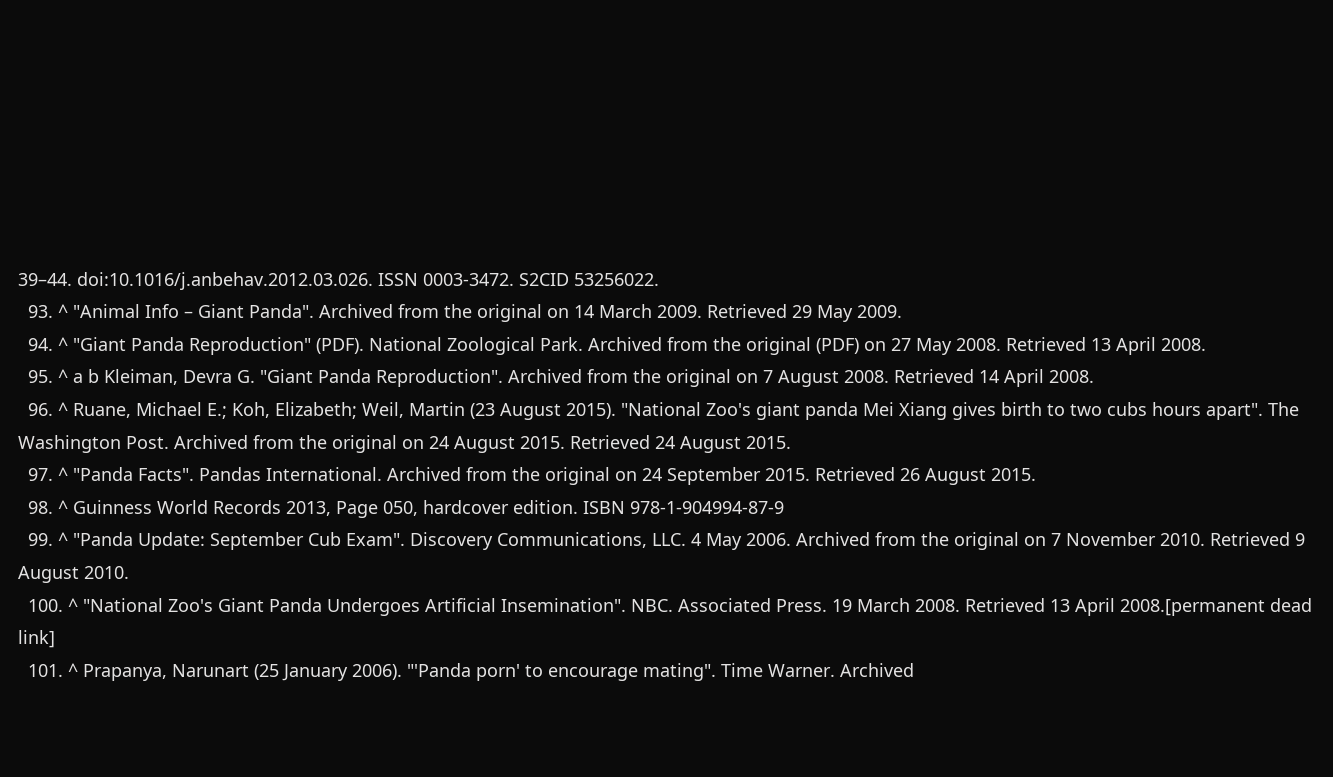39–44. doi:10.1016/j.anbehav.2012.03.026. ISSN 0003-3472. S2CID 53256022.
  93. ^ "Animal Info – Giant Panda". Archived from the original on 14 March 2009. Retrieved 29 May 2009.
  94. ^ "Giant Panda Reproduction" (PDF). National Zoological Park. Archived from the original (PDF) on 27 May 2008. Retrieved 13 April 2008.
  95. ^ a b Kleiman, Devra G. "Giant Panda Reproduction". Archived from the original on 7 August 2008. Retrieved 14 April 2008.
  96. ^ Ruane, Michael E.; Koh, Elizabeth; Weil, Martin (23 August 2015). "National Zoo's giant panda Mei Xiang gives birth to two cubs hours apart". The Washington Post. Archived from the original on 24 August 2015. Retrieved 24 August 2015.
  97. ^ "Panda Facts". Pandas International. Archived from the original on 24 September 2015. Retrieved 26 August 2015.
  98. ^ Guinness World Records 2013, Page 050, hardcover edition. ISBN 978-1-904994-87-9
  99. ^ "Panda Update: September Cub Exam". Discovery Communications, LLC. 4 May 2006. Archived from the original on 7 November 2010. Retrieved 9 August 2010.
  100. ^ "National Zoo's Giant Panda Undergoes Artificial Insemination". NBC. Associated Press. 19 March 2008. Retrieved 13 April 2008.[permanent dead link]
  101. ^ Prapanya, Narunart (25 January 2006). "'Panda porn' to encourage mating". Time Warner. Archived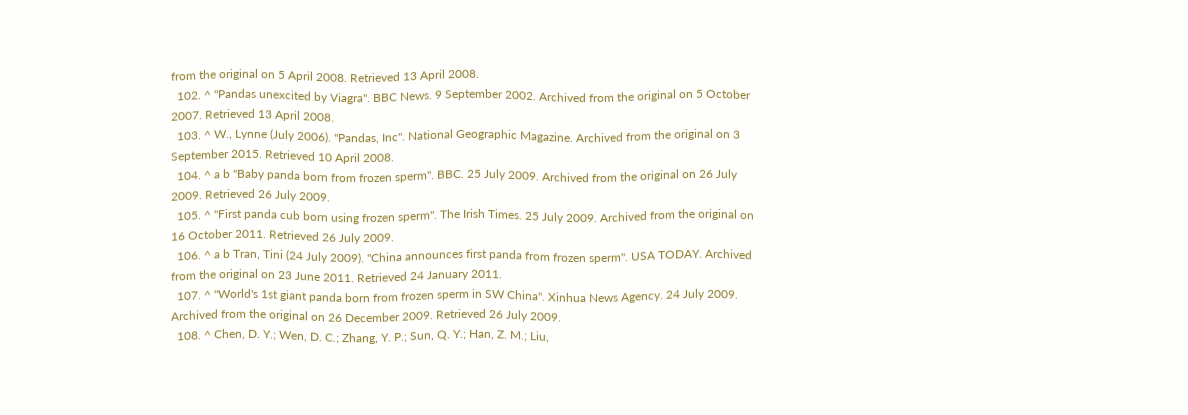from the original on 5 April 2008. Retrieved 13 April 2008.
  102. ^ "Pandas unexcited by Viagra". BBC News. 9 September 2002. Archived from the original on 5 October 2007. Retrieved 13 April 2008.
  103. ^ W., Lynne (July 2006). "Pandas, Inc". National Geographic Magazine. Archived from the original on 3 September 2015. Retrieved 10 April 2008.
  104. ^ a b "Baby panda born from frozen sperm". BBC. 25 July 2009. Archived from the original on 26 July 2009. Retrieved 26 July 2009.
  105. ^ "First panda cub born using frozen sperm". The Irish Times. 25 July 2009. Archived from the original on 16 October 2011. Retrieved 26 July 2009.
  106. ^ a b Tran, Tini (24 July 2009). "China announces first panda from frozen sperm". USA TODAY. Archived from the original on 23 June 2011. Retrieved 24 January 2011.
  107. ^ "World's 1st giant panda born from frozen sperm in SW China". Xinhua News Agency. 24 July 2009. Archived from the original on 26 December 2009. Retrieved 26 July 2009.
  108. ^ Chen, D. Y.; Wen, D. C.; Zhang, Y. P.; Sun, Q. Y.; Han, Z. M.; Liu,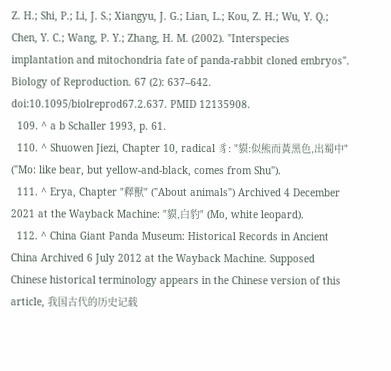Z. H.; Shi, P.; Li, J. S.; Xiangyu, J. G.; Lian, L.; Kou, Z. H.; Wu, Y. Q.; Chen, Y. C.; Wang, P. Y.; Zhang, H. M. (2002). "Interspecies implantation and mitochondria fate of panda-rabbit cloned embryos". Biology of Reproduction. 67 (2): 637–642. doi:10.1095/biolreprod67.2.637. PMID 12135908.
  109. ^ a b Schaller 1993, p. 61.
  110. ^ Shuowen Jiezi, Chapter 10, radical 豸: "貘:似熊而黃黑色,出蜀中" ("Mo: like bear, but yellow-and-black, comes from Shu").
  111. ^ Erya, Chapter "釋獸" ("About animals") Archived 4 December 2021 at the Wayback Machine: "貘,白豹" (Mo, white leopard).
  112. ^ China Giant Panda Museum: Historical Records in Ancient China Archived 6 July 2012 at the Wayback Machine. Supposed Chinese historical terminology appears in the Chinese version of this article, 我国古代的历史记载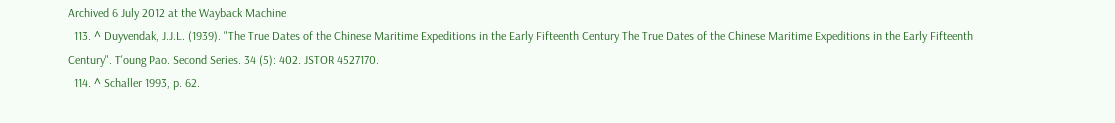Archived 6 July 2012 at the Wayback Machine
  113. ^ Duyvendak, J.J.L. (1939). "The True Dates of the Chinese Maritime Expeditions in the Early Fifteenth Century The True Dates of the Chinese Maritime Expeditions in the Early Fifteenth Century". T'oung Pao. Second Series. 34 (5): 402. JSTOR 4527170.
  114. ^ Schaller 1993, p. 62.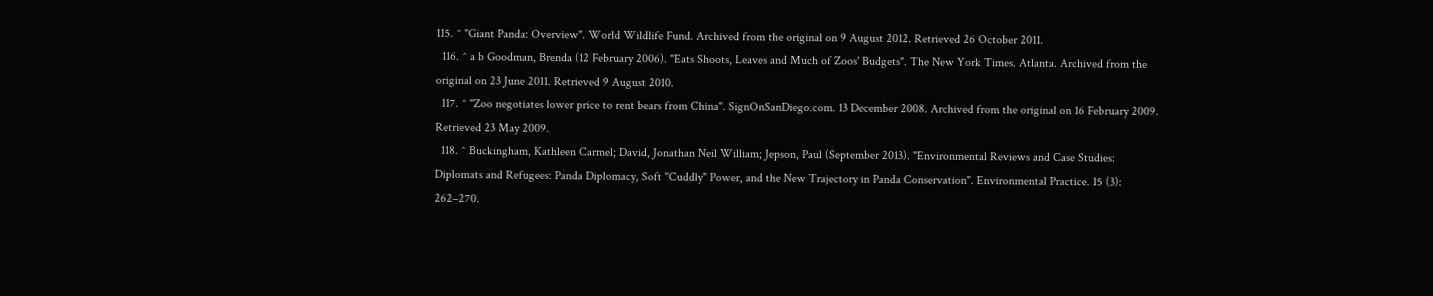115. ^ "Giant Panda: Overview". World Wildlife Fund. Archived from the original on 9 August 2012. Retrieved 26 October 2011.
  116. ^ a b Goodman, Brenda (12 February 2006). "Eats Shoots, Leaves and Much of Zoos' Budgets". The New York Times. Atlanta. Archived from the original on 23 June 2011. Retrieved 9 August 2010.
  117. ^ "Zoo negotiates lower price to rent bears from China". SignOnSanDiego.com. 13 December 2008. Archived from the original on 16 February 2009. Retrieved 23 May 2009.
  118. ^ Buckingham, Kathleen Carmel; David, Jonathan Neil William; Jepson, Paul (September 2013). "Environmental Reviews and Case Studies: Diplomats and Refugees: Panda Diplomacy, Soft "Cuddly" Power, and the New Trajectory in Panda Conservation". Environmental Practice. 15 (3): 262–270.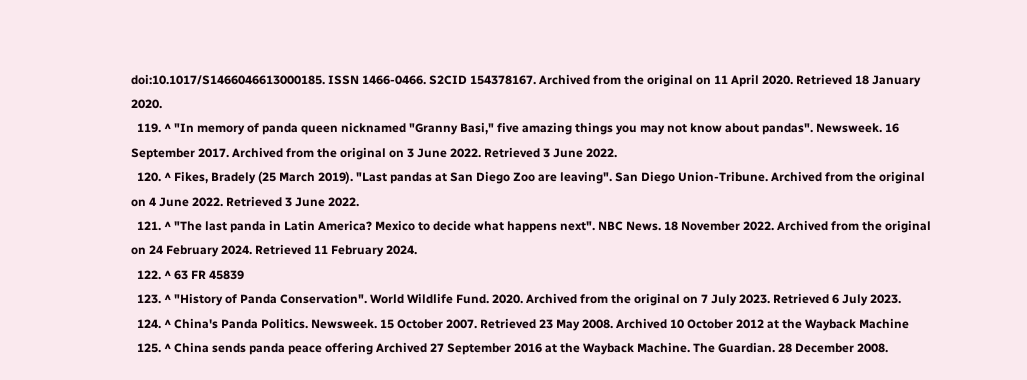doi:10.1017/S1466046613000185. ISSN 1466-0466. S2CID 154378167. Archived from the original on 11 April 2020. Retrieved 18 January 2020.
  119. ^ "In memory of panda queen nicknamed "Granny Basi," five amazing things you may not know about pandas". Newsweek. 16 September 2017. Archived from the original on 3 June 2022. Retrieved 3 June 2022.
  120. ^ Fikes, Bradely (25 March 2019). "Last pandas at San Diego Zoo are leaving". San Diego Union-Tribune. Archived from the original on 4 June 2022. Retrieved 3 June 2022.
  121. ^ "The last panda in Latin America? Mexico to decide what happens next". NBC News. 18 November 2022. Archived from the original on 24 February 2024. Retrieved 11 February 2024.
  122. ^ 63 FR 45839
  123. ^ "History of Panda Conservation". World Wildlife Fund. 2020. Archived from the original on 7 July 2023. Retrieved 6 July 2023.
  124. ^ China's Panda Politics. Newsweek. 15 October 2007. Retrieved 23 May 2008. Archived 10 October 2012 at the Wayback Machine
  125. ^ China sends panda peace offering Archived 27 September 2016 at the Wayback Machine. The Guardian. 28 December 2008.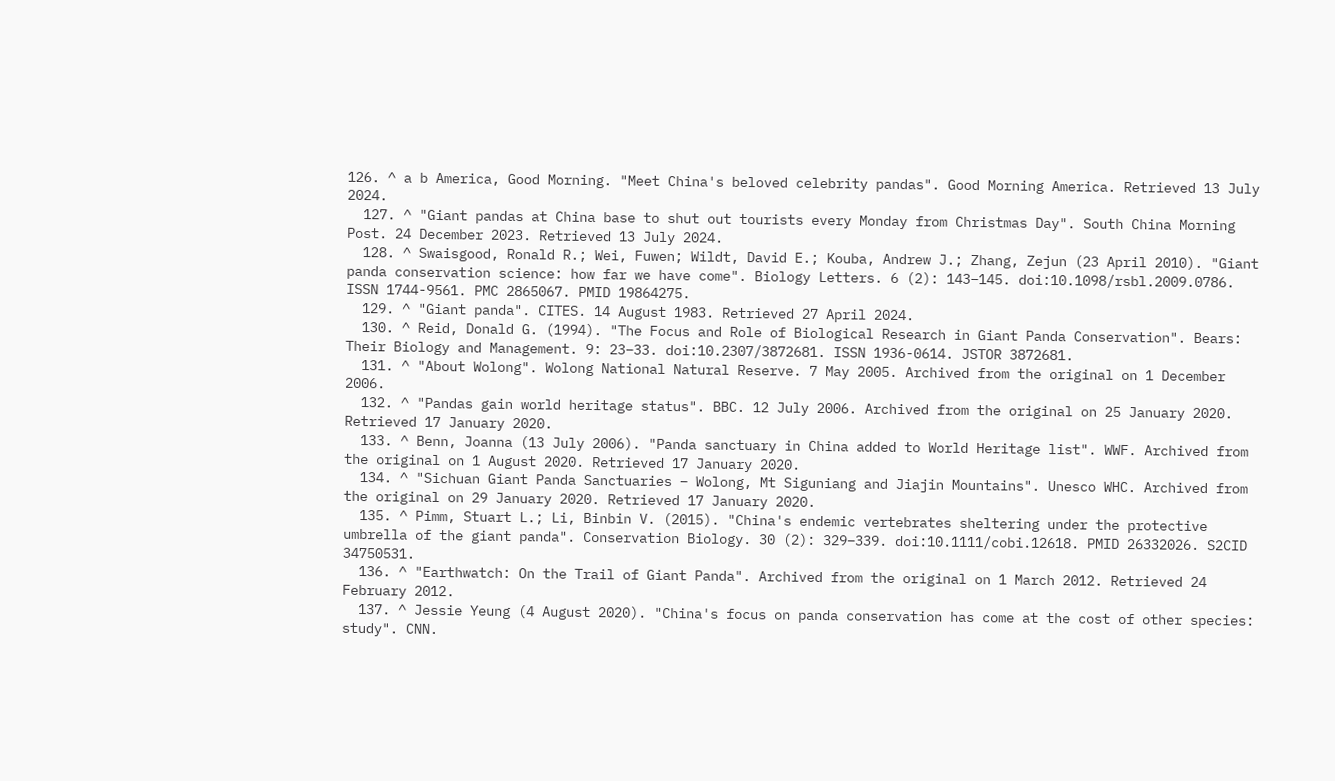126. ^ a b America, Good Morning. "Meet China's beloved celebrity pandas". Good Morning America. Retrieved 13 July 2024.
  127. ^ "Giant pandas at China base to shut out tourists every Monday from Christmas Day". South China Morning Post. 24 December 2023. Retrieved 13 July 2024.
  128. ^ Swaisgood, Ronald R.; Wei, Fuwen; Wildt, David E.; Kouba, Andrew J.; Zhang, Zejun (23 April 2010). "Giant panda conservation science: how far we have come". Biology Letters. 6 (2): 143–145. doi:10.1098/rsbl.2009.0786. ISSN 1744-9561. PMC 2865067. PMID 19864275.
  129. ^ "Giant panda". CITES. 14 August 1983. Retrieved 27 April 2024.
  130. ^ Reid, Donald G. (1994). "The Focus and Role of Biological Research in Giant Panda Conservation". Bears: Their Biology and Management. 9: 23–33. doi:10.2307/3872681. ISSN 1936-0614. JSTOR 3872681.
  131. ^ "About Wolong". Wolong National Natural Reserve. 7 May 2005. Archived from the original on 1 December 2006.
  132. ^ "Pandas gain world heritage status". BBC. 12 July 2006. Archived from the original on 25 January 2020. Retrieved 17 January 2020.
  133. ^ Benn, Joanna (13 July 2006). "Panda sanctuary in China added to World Heritage list". WWF. Archived from the original on 1 August 2020. Retrieved 17 January 2020.
  134. ^ "Sichuan Giant Panda Sanctuaries – Wolong, Mt Siguniang and Jiajin Mountains". Unesco WHC. Archived from the original on 29 January 2020. Retrieved 17 January 2020.
  135. ^ Pimm, Stuart L.; Li, Binbin V. (2015). "China's endemic vertebrates sheltering under the protective umbrella of the giant panda". Conservation Biology. 30 (2): 329–339. doi:10.1111/cobi.12618. PMID 26332026. S2CID 34750531.
  136. ^ "Earthwatch: On the Trail of Giant Panda". Archived from the original on 1 March 2012. Retrieved 24 February 2012.
  137. ^ Jessie Yeung (4 August 2020). "China's focus on panda conservation has come at the cost of other species: study". CNN.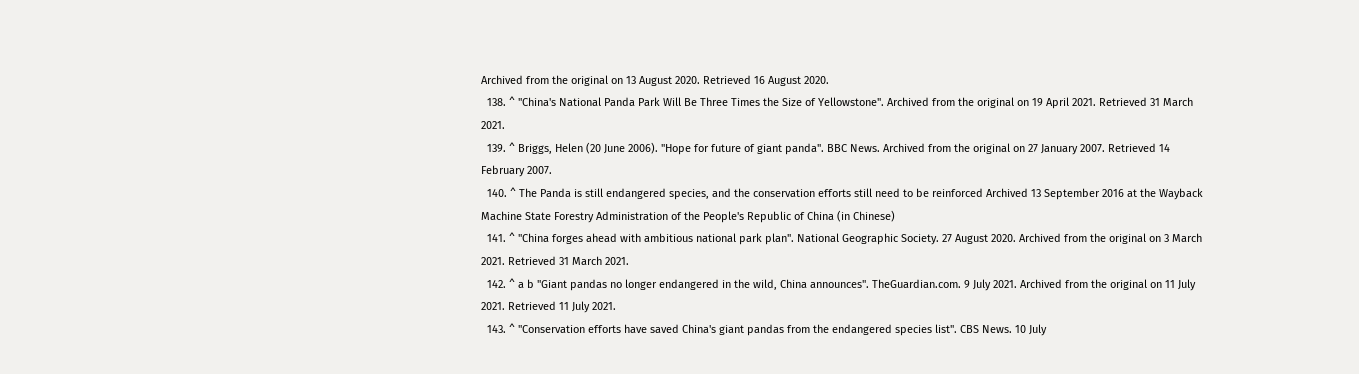Archived from the original on 13 August 2020. Retrieved 16 August 2020.
  138. ^ "China's National Panda Park Will Be Three Times the Size of Yellowstone". Archived from the original on 19 April 2021. Retrieved 31 March 2021.
  139. ^ Briggs, Helen (20 June 2006). "Hope for future of giant panda". BBC News. Archived from the original on 27 January 2007. Retrieved 14 February 2007.
  140. ^ The Panda is still endangered species, and the conservation efforts still need to be reinforced Archived 13 September 2016 at the Wayback Machine State Forestry Administration of the People's Republic of China (in Chinese)
  141. ^ "China forges ahead with ambitious national park plan". National Geographic Society. 27 August 2020. Archived from the original on 3 March 2021. Retrieved 31 March 2021.
  142. ^ a b "Giant pandas no longer endangered in the wild, China announces". TheGuardian.com. 9 July 2021. Archived from the original on 11 July 2021. Retrieved 11 July 2021.
  143. ^ "Conservation efforts have saved China's giant pandas from the endangered species list". CBS News. 10 July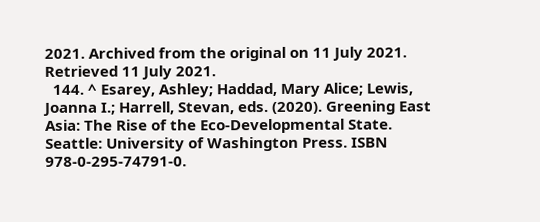2021. Archived from the original on 11 July 2021. Retrieved 11 July 2021.
  144. ^ Esarey, Ashley; Haddad, Mary Alice; Lewis, Joanna I.; Harrell, Stevan, eds. (2020). Greening East Asia: The Rise of the Eco-Developmental State. Seattle: University of Washington Press. ISBN 978-0-295-74791-0.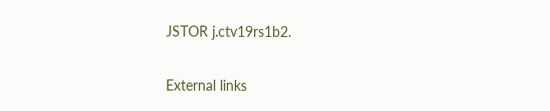JSTOR j.ctv19rs1b2.

External links